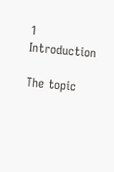1 Introduction

The topic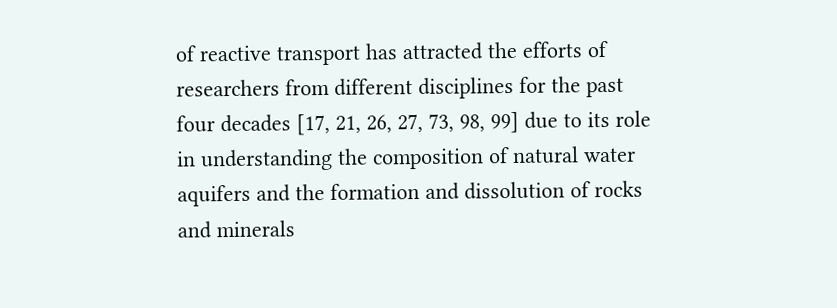of reactive transport has attracted the efforts of researchers from different disciplines for the past four decades [17, 21, 26, 27, 73, 98, 99] due to its role in understanding the composition of natural water aquifers and the formation and dissolution of rocks and minerals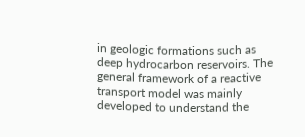in geologic formations such as deep hydrocarbon reservoirs. The general framework of a reactive transport model was mainly developed to understand the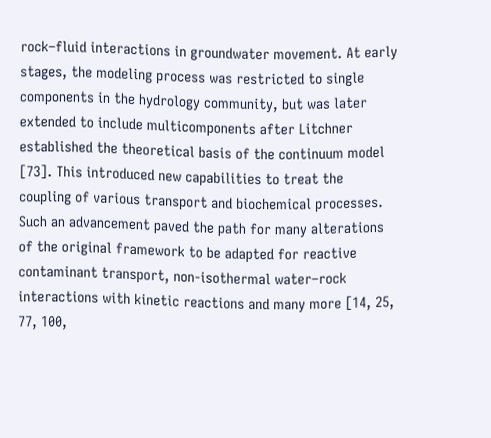rock–fluid interactions in groundwater movement. At early stages, the modeling process was restricted to single components in the hydrology community, but was later extended to include multicomponents after Litchner established the theoretical basis of the continuum model [73]. This introduced new capabilities to treat the coupling of various transport and biochemical processes. Such an advancement paved the path for many alterations of the original framework to be adapted for reactive contaminant transport, non-isothermal water–rock interactions with kinetic reactions and many more [14, 25, 77, 100,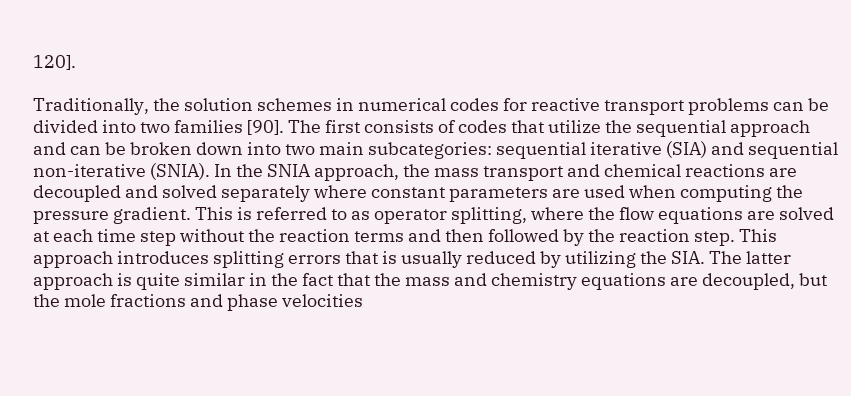120].

Traditionally, the solution schemes in numerical codes for reactive transport problems can be divided into two families [90]. The first consists of codes that utilize the sequential approach and can be broken down into two main subcategories: sequential iterative (SIA) and sequential non-iterative (SNIA). In the SNIA approach, the mass transport and chemical reactions are decoupled and solved separately where constant parameters are used when computing the pressure gradient. This is referred to as operator splitting, where the flow equations are solved at each time step without the reaction terms and then followed by the reaction step. This approach introduces splitting errors that is usually reduced by utilizing the SIA. The latter approach is quite similar in the fact that the mass and chemistry equations are decoupled, but the mole fractions and phase velocities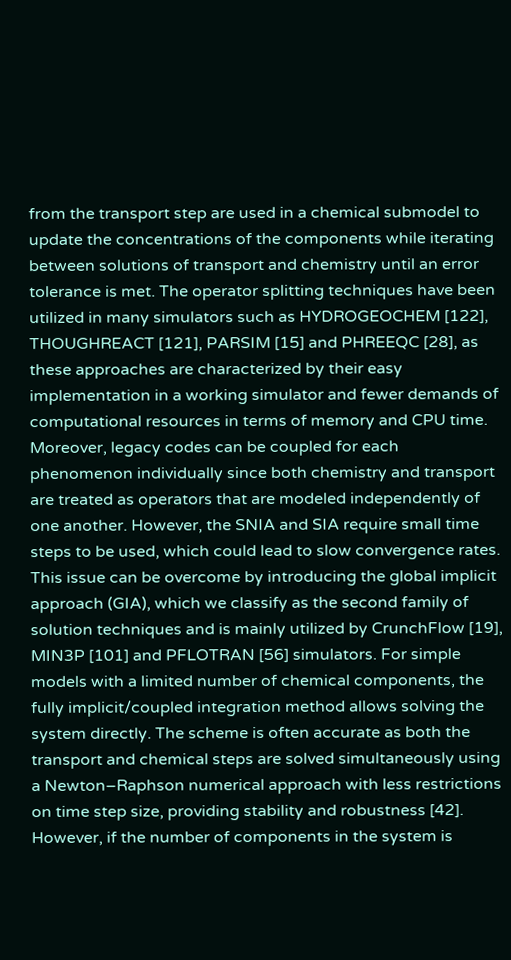from the transport step are used in a chemical submodel to update the concentrations of the components while iterating between solutions of transport and chemistry until an error tolerance is met. The operator splitting techniques have been utilized in many simulators such as HYDROGEOCHEM [122], THOUGHREACT [121], PARSIM [15] and PHREEQC [28], as these approaches are characterized by their easy implementation in a working simulator and fewer demands of computational resources in terms of memory and CPU time. Moreover, legacy codes can be coupled for each phenomenon individually since both chemistry and transport are treated as operators that are modeled independently of one another. However, the SNIA and SIA require small time steps to be used, which could lead to slow convergence rates. This issue can be overcome by introducing the global implicit approach (GIA), which we classify as the second family of solution techniques and is mainly utilized by CrunchFlow [19], MIN3P [101] and PFLOTRAN [56] simulators. For simple models with a limited number of chemical components, the fully implicit/coupled integration method allows solving the system directly. The scheme is often accurate as both the transport and chemical steps are solved simultaneously using a Newton–Raphson numerical approach with less restrictions on time step size, providing stability and robustness [42]. However, if the number of components in the system is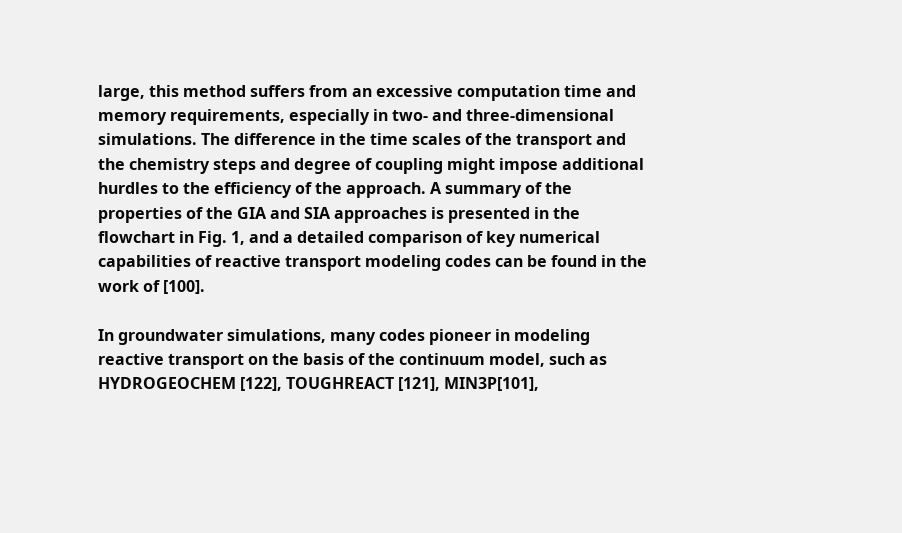large, this method suffers from an excessive computation time and memory requirements, especially in two- and three-dimensional simulations. The difference in the time scales of the transport and the chemistry steps and degree of coupling might impose additional hurdles to the efficiency of the approach. A summary of the properties of the GIA and SIA approaches is presented in the flowchart in Fig. 1, and a detailed comparison of key numerical capabilities of reactive transport modeling codes can be found in the work of [100].

In groundwater simulations, many codes pioneer in modeling reactive transport on the basis of the continuum model, such as HYDROGEOCHEM [122], TOUGHREACT [121], MIN3P[101],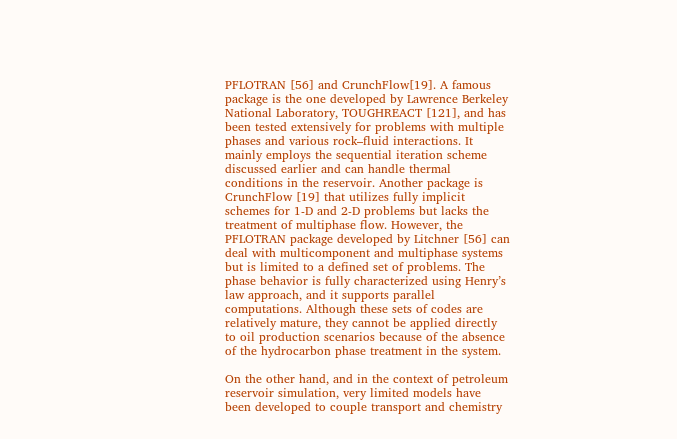PFLOTRAN [56] and CrunchFlow[19]. A famous package is the one developed by Lawrence Berkeley National Laboratory, TOUGHREACT [121], and has been tested extensively for problems with multiple phases and various rock–fluid interactions. It mainly employs the sequential iteration scheme discussed earlier and can handle thermal conditions in the reservoir. Another package is CrunchFlow [19] that utilizes fully implicit schemes for 1-D and 2-D problems but lacks the treatment of multiphase flow. However, the PFLOTRAN package developed by Litchner [56] can deal with multicomponent and multiphase systems but is limited to a defined set of problems. The phase behavior is fully characterized using Henry’s law approach, and it supports parallel computations. Although these sets of codes are relatively mature, they cannot be applied directly to oil production scenarios because of the absence of the hydrocarbon phase treatment in the system.

On the other hand, and in the context of petroleum reservoir simulation, very limited models have been developed to couple transport and chemistry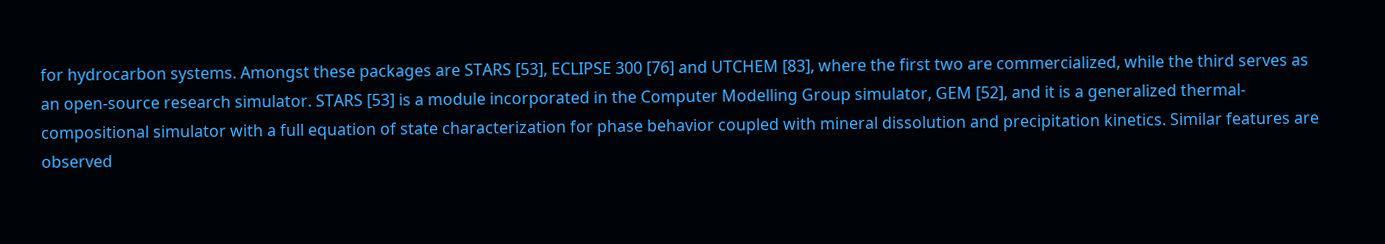for hydrocarbon systems. Amongst these packages are STARS [53], ECLIPSE 300 [76] and UTCHEM [83], where the first two are commercialized, while the third serves as an open-source research simulator. STARS [53] is a module incorporated in the Computer Modelling Group simulator, GEM [52], and it is a generalized thermal-compositional simulator with a full equation of state characterization for phase behavior coupled with mineral dissolution and precipitation kinetics. Similar features are observed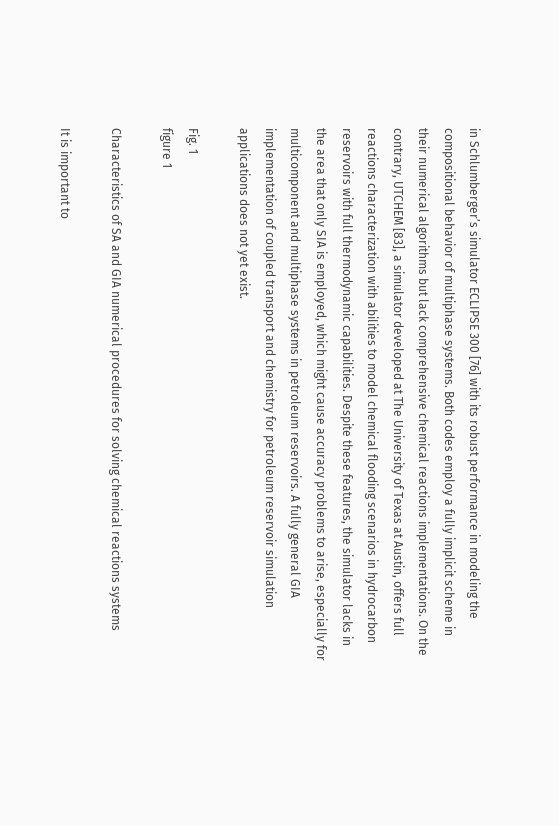in Schlumberger’s simulator ECLIPSE 300 [76] with its robust performance in modeling the compositional behavior of multiphase systems. Both codes employ a fully implicit scheme in their numerical algorithms but lack comprehensive chemical reactions implementations. On the contrary, UTCHEM [83], a simulator developed at The University of Texas at Austin, offers full reactions characterization with abilities to model chemical flooding scenarios in hydrocarbon reservoirs with full thermodynamic capabilities. Despite these features, the simulator lacks in the area that only SIA is employed, which might cause accuracy problems to arise, especially for multicomponent and multiphase systems in petroleum reservoirs. A fully general GIA implementation of coupled transport and chemistry for petroleum reservoir simulation applications does not yet exist.

Fig. 1
figure 1

Characteristics of SA and GIA numerical procedures for solving chemical reactions systems

It is important to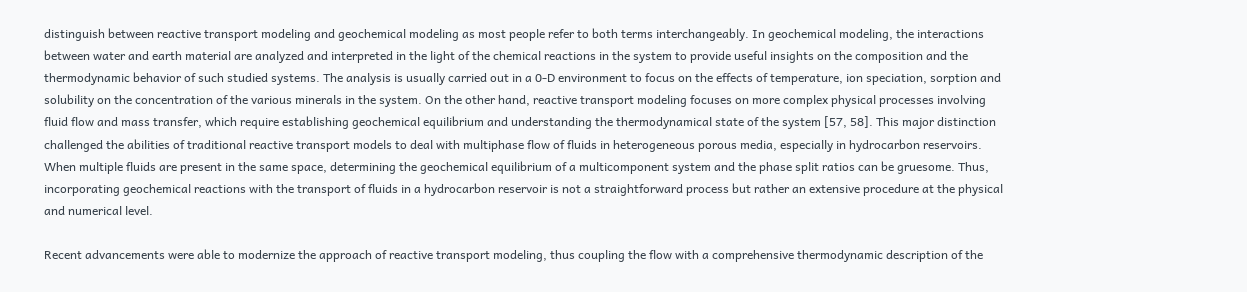distinguish between reactive transport modeling and geochemical modeling as most people refer to both terms interchangeably. In geochemical modeling, the interactions between water and earth material are analyzed and interpreted in the light of the chemical reactions in the system to provide useful insights on the composition and the thermodynamic behavior of such studied systems. The analysis is usually carried out in a 0-D environment to focus on the effects of temperature, ion speciation, sorption and solubility on the concentration of the various minerals in the system. On the other hand, reactive transport modeling focuses on more complex physical processes involving fluid flow and mass transfer, which require establishing geochemical equilibrium and understanding the thermodynamical state of the system [57, 58]. This major distinction challenged the abilities of traditional reactive transport models to deal with multiphase flow of fluids in heterogeneous porous media, especially in hydrocarbon reservoirs. When multiple fluids are present in the same space, determining the geochemical equilibrium of a multicomponent system and the phase split ratios can be gruesome. Thus, incorporating geochemical reactions with the transport of fluids in a hydrocarbon reservoir is not a straightforward process but rather an extensive procedure at the physical and numerical level.

Recent advancements were able to modernize the approach of reactive transport modeling, thus coupling the flow with a comprehensive thermodynamic description of the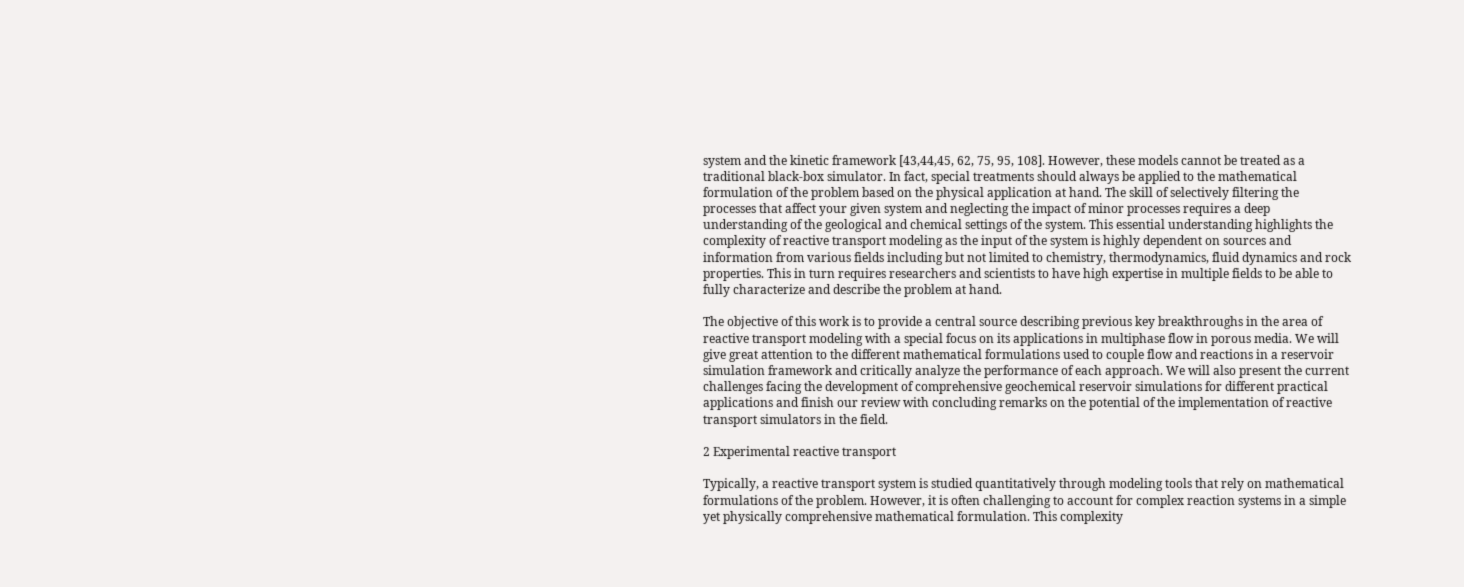system and the kinetic framework [43,44,45, 62, 75, 95, 108]. However, these models cannot be treated as a traditional black-box simulator. In fact, special treatments should always be applied to the mathematical formulation of the problem based on the physical application at hand. The skill of selectively filtering the processes that affect your given system and neglecting the impact of minor processes requires a deep understanding of the geological and chemical settings of the system. This essential understanding highlights the complexity of reactive transport modeling as the input of the system is highly dependent on sources and information from various fields including but not limited to chemistry, thermodynamics, fluid dynamics and rock properties. This in turn requires researchers and scientists to have high expertise in multiple fields to be able to fully characterize and describe the problem at hand.

The objective of this work is to provide a central source describing previous key breakthroughs in the area of reactive transport modeling with a special focus on its applications in multiphase flow in porous media. We will give great attention to the different mathematical formulations used to couple flow and reactions in a reservoir simulation framework and critically analyze the performance of each approach. We will also present the current challenges facing the development of comprehensive geochemical reservoir simulations for different practical applications and finish our review with concluding remarks on the potential of the implementation of reactive transport simulators in the field.

2 Experimental reactive transport

Typically, a reactive transport system is studied quantitatively through modeling tools that rely on mathematical formulations of the problem. However, it is often challenging to account for complex reaction systems in a simple yet physically comprehensive mathematical formulation. This complexity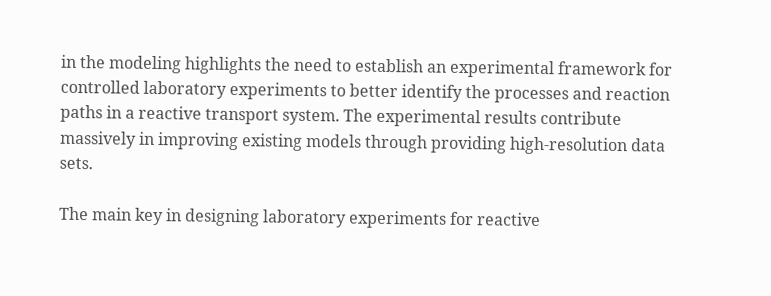in the modeling highlights the need to establish an experimental framework for controlled laboratory experiments to better identify the processes and reaction paths in a reactive transport system. The experimental results contribute massively in improving existing models through providing high-resolution data sets.

The main key in designing laboratory experiments for reactive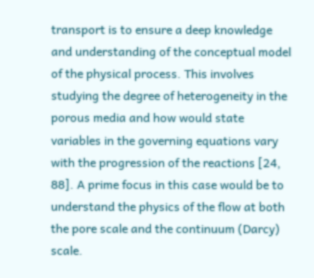transport is to ensure a deep knowledge and understanding of the conceptual model of the physical process. This involves studying the degree of heterogeneity in the porous media and how would state variables in the governing equations vary with the progression of the reactions [24, 88]. A prime focus in this case would be to understand the physics of the flow at both the pore scale and the continuum (Darcy) scale.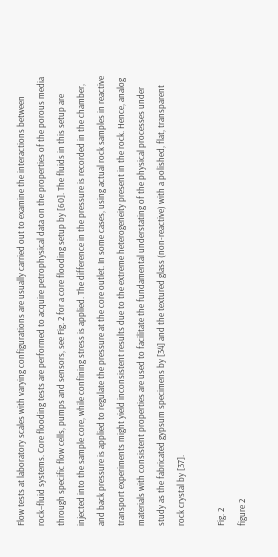Flow tests at laboratory scales with varying configurations are usually carried out to examine the interactions between rock–fluid systems. Core flooding tests are performed to acquire petrophysical data on the properties of the porous media through specific flow cells, pumps and sensors, see Fig. 2 for a core flooding setup by [60]. The fluids in this setup are injected into the sample core, while confining stress is applied. The difference in the pressure is recorded in the chamber, and back pressure is applied to regulate the pressure at the core outlet. In some cases, using actual rock samples in reactive transport experiments might yield inconsistent results due to the extreme heterogeneity present in the rock. Hence, analog materials with consistent properties are used to facilitate the fundamental understating of the physical processes under study as the fabricated gypsum specimens by [34] and the textured glass (non-reactive) with a polished, flat, transparent rock crystal by [37].

Fig. 2
figure 2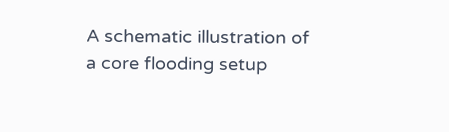A schematic illustration of a core flooding setup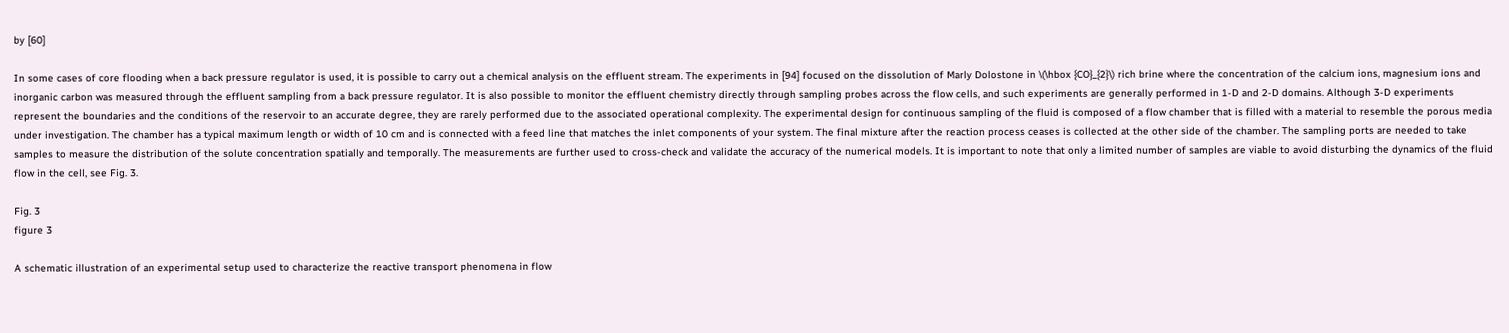by [60]

In some cases of core flooding when a back pressure regulator is used, it is possible to carry out a chemical analysis on the effluent stream. The experiments in [94] focused on the dissolution of Marly Dolostone in \(\hbox {CO}_{2}\) rich brine where the concentration of the calcium ions, magnesium ions and inorganic carbon was measured through the effluent sampling from a back pressure regulator. It is also possible to monitor the effluent chemistry directly through sampling probes across the flow cells, and such experiments are generally performed in 1-D and 2-D domains. Although 3-D experiments represent the boundaries and the conditions of the reservoir to an accurate degree, they are rarely performed due to the associated operational complexity. The experimental design for continuous sampling of the fluid is composed of a flow chamber that is filled with a material to resemble the porous media under investigation. The chamber has a typical maximum length or width of 10 cm and is connected with a feed line that matches the inlet components of your system. The final mixture after the reaction process ceases is collected at the other side of the chamber. The sampling ports are needed to take samples to measure the distribution of the solute concentration spatially and temporally. The measurements are further used to cross-check and validate the accuracy of the numerical models. It is important to note that only a limited number of samples are viable to avoid disturbing the dynamics of the fluid flow in the cell, see Fig. 3.

Fig. 3
figure 3

A schematic illustration of an experimental setup used to characterize the reactive transport phenomena in flow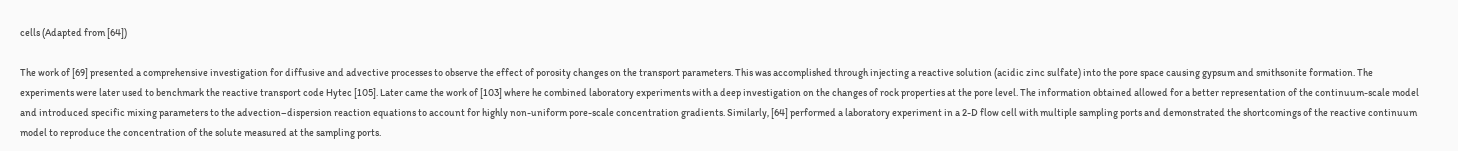cells (Adapted from [64])

The work of [69] presented a comprehensive investigation for diffusive and advective processes to observe the effect of porosity changes on the transport parameters. This was accomplished through injecting a reactive solution (acidic zinc sulfate) into the pore space causing gypsum and smithsonite formation. The experiments were later used to benchmark the reactive transport code Hytec [105]. Later came the work of [103] where he combined laboratory experiments with a deep investigation on the changes of rock properties at the pore level. The information obtained allowed for a better representation of the continuum-scale model and introduced specific mixing parameters to the advection–dispersion reaction equations to account for highly non-uniform pore-scale concentration gradients. Similarly, [64] performed a laboratory experiment in a 2-D flow cell with multiple sampling ports and demonstrated the shortcomings of the reactive continuum model to reproduce the concentration of the solute measured at the sampling ports.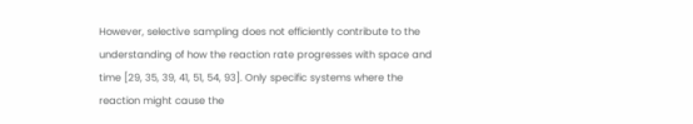However, selective sampling does not efficiently contribute to the understanding of how the reaction rate progresses with space and time [29, 35, 39, 41, 51, 54, 93]. Only specific systems where the reaction might cause the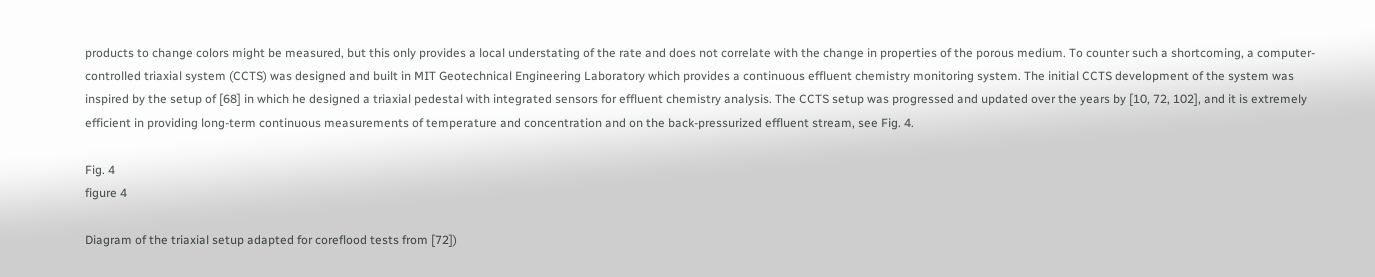products to change colors might be measured, but this only provides a local understating of the rate and does not correlate with the change in properties of the porous medium. To counter such a shortcoming, a computer-controlled triaxial system (CCTS) was designed and built in MIT Geotechnical Engineering Laboratory which provides a continuous effluent chemistry monitoring system. The initial CCTS development of the system was inspired by the setup of [68] in which he designed a triaxial pedestal with integrated sensors for effluent chemistry analysis. The CCTS setup was progressed and updated over the years by [10, 72, 102], and it is extremely efficient in providing long-term continuous measurements of temperature and concentration and on the back-pressurized effluent stream, see Fig. 4.

Fig. 4
figure 4

Diagram of the triaxial setup adapted for coreflood tests from [72])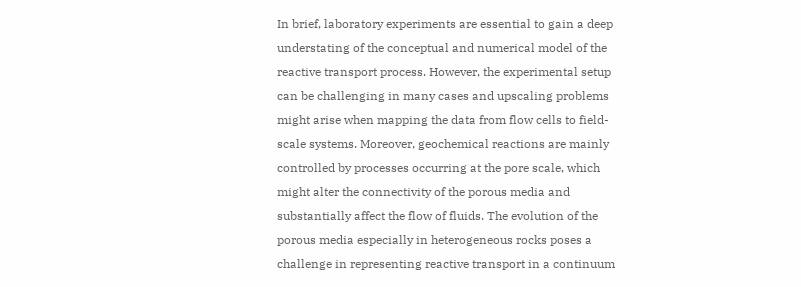In brief, laboratory experiments are essential to gain a deep understating of the conceptual and numerical model of the reactive transport process. However, the experimental setup can be challenging in many cases and upscaling problems might arise when mapping the data from flow cells to field-scale systems. Moreover, geochemical reactions are mainly controlled by processes occurring at the pore scale, which might alter the connectivity of the porous media and substantially affect the flow of fluids. The evolution of the porous media especially in heterogeneous rocks poses a challenge in representing reactive transport in a continuum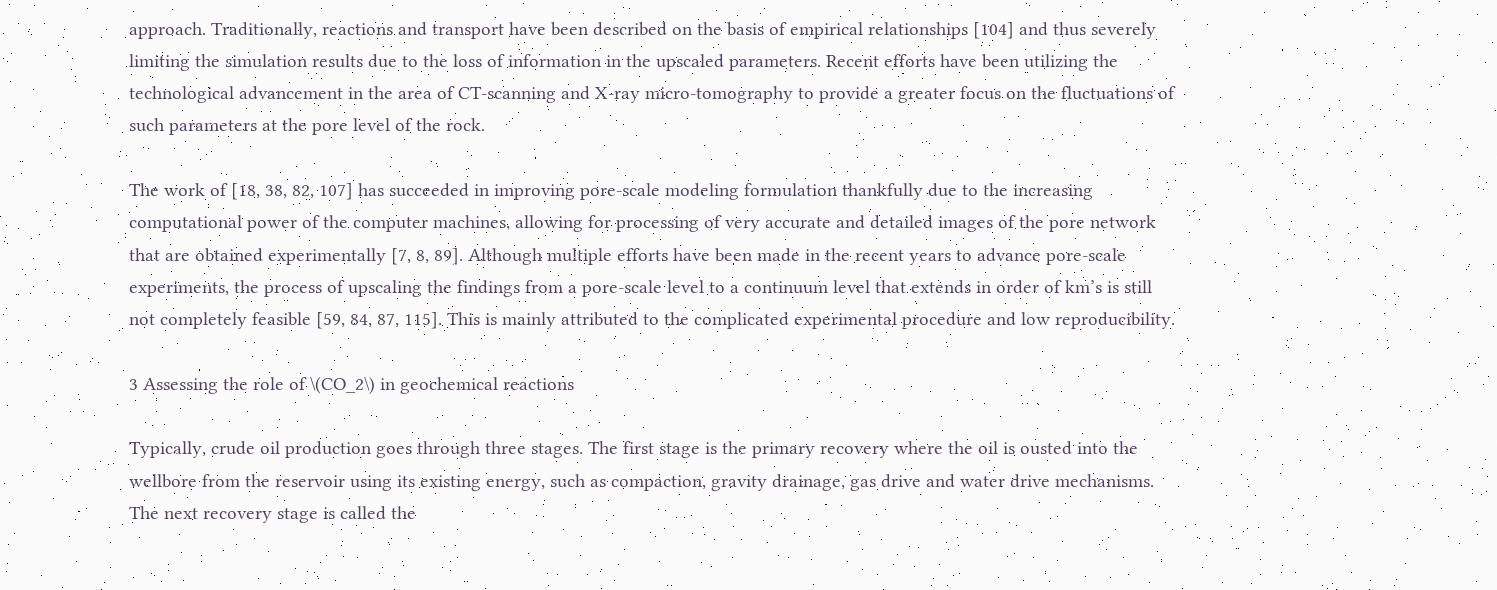approach. Traditionally, reactions and transport have been described on the basis of empirical relationships [104] and thus severely limiting the simulation results due to the loss of information in the upscaled parameters. Recent efforts have been utilizing the technological advancement in the area of CT-scanning and X-ray micro-tomography to provide a greater focus on the fluctuations of such parameters at the pore level of the rock.

The work of [18, 38, 82, 107] has succeeded in improving pore-scale modeling formulation thankfully due to the increasing computational power of the computer machines, allowing for processing of very accurate and detailed images of the pore network that are obtained experimentally [7, 8, 89]. Although multiple efforts have been made in the recent years to advance pore-scale experiments, the process of upscaling the findings from a pore-scale level to a continuum level that extends in order of km’s is still not completely feasible [59, 84, 87, 115]. This is mainly attributed to the complicated experimental procedure and low reproducibility.

3 Assessing the role of \(CO_2\) in geochemical reactions

Typically, crude oil production goes through three stages. The first stage is the primary recovery where the oil is ousted into the wellbore from the reservoir using its existing energy, such as compaction, gravity drainage, gas drive and water drive mechanisms. The next recovery stage is called the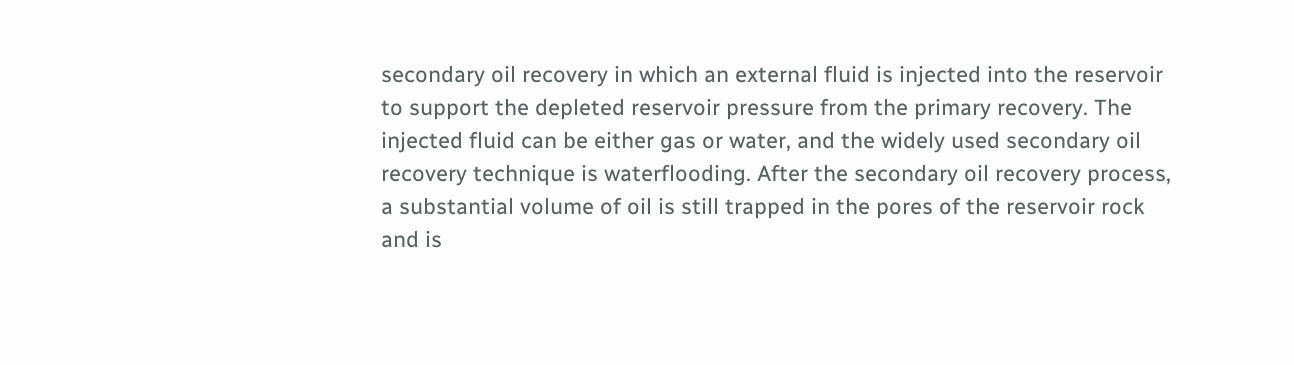secondary oil recovery in which an external fluid is injected into the reservoir to support the depleted reservoir pressure from the primary recovery. The injected fluid can be either gas or water, and the widely used secondary oil recovery technique is waterflooding. After the secondary oil recovery process, a substantial volume of oil is still trapped in the pores of the reservoir rock and is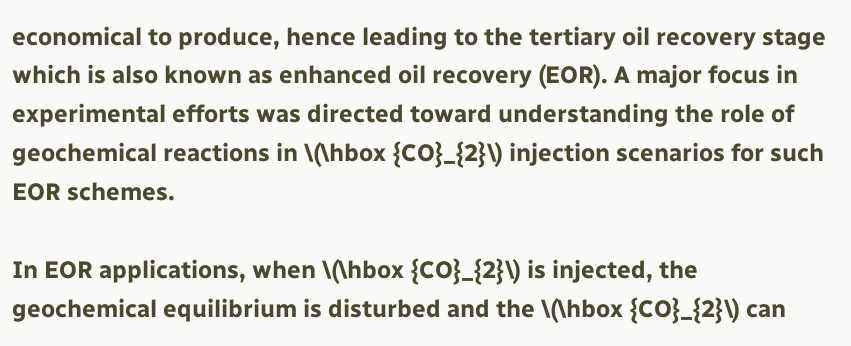economical to produce, hence leading to the tertiary oil recovery stage which is also known as enhanced oil recovery (EOR). A major focus in experimental efforts was directed toward understanding the role of geochemical reactions in \(\hbox {CO}_{2}\) injection scenarios for such EOR schemes.

In EOR applications, when \(\hbox {CO}_{2}\) is injected, the geochemical equilibrium is disturbed and the \(\hbox {CO}_{2}\) can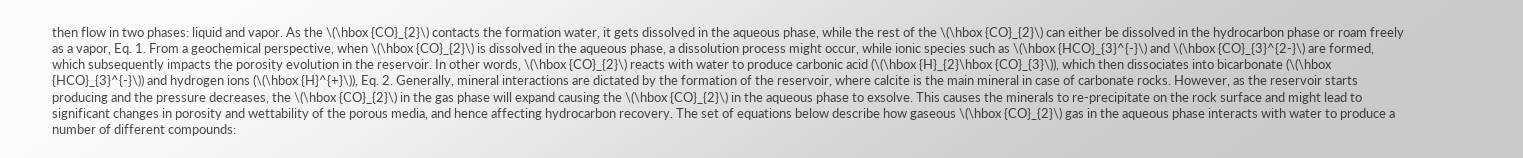then flow in two phases: liquid and vapor. As the \(\hbox {CO}_{2}\) contacts the formation water, it gets dissolved in the aqueous phase, while the rest of the \(\hbox {CO}_{2}\) can either be dissolved in the hydrocarbon phase or roam freely as a vapor, Eq. 1. From a geochemical perspective, when \(\hbox {CO}_{2}\) is dissolved in the aqueous phase, a dissolution process might occur, while ionic species such as \(\hbox {HCO}_{3}^{-}\) and \(\hbox {CO}_{3}^{2-}\) are formed, which subsequently impacts the porosity evolution in the reservoir. In other words, \(\hbox {CO}_{2}\) reacts with water to produce carbonic acid (\(\hbox {H}_{2}\hbox {CO}_{3}\)), which then dissociates into bicarbonate (\(\hbox {HCO}_{3}^{-}\)) and hydrogen ions (\(\hbox {H}^{+}\)), Eq. 2. Generally, mineral interactions are dictated by the formation of the reservoir, where calcite is the main mineral in case of carbonate rocks. However, as the reservoir starts producing and the pressure decreases, the \(\hbox {CO}_{2}\) in the gas phase will expand causing the \(\hbox {CO}_{2}\) in the aqueous phase to exsolve. This causes the minerals to re-precipitate on the rock surface and might lead to significant changes in porosity and wettability of the porous media, and hence affecting hydrocarbon recovery. The set of equations below describe how gaseous \(\hbox {CO}_{2}\) gas in the aqueous phase interacts with water to produce a number of different compounds: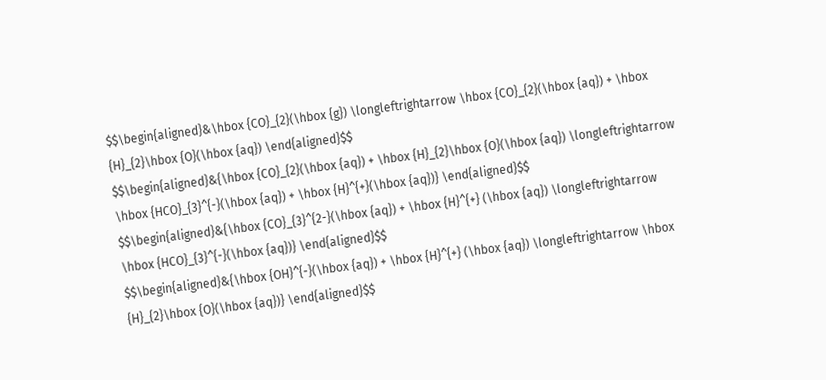$$\begin{aligned}&\hbox {CO}_{2}(\hbox {g}) \longleftrightarrow \hbox {CO}_{2}(\hbox {aq}) + \hbox {H}_{2}\hbox {O}(\hbox {aq}) \end{aligned}$$
$$\begin{aligned}&{\hbox {CO}_{2}(\hbox {aq}) + \hbox {H}_{2}\hbox {O}(\hbox {aq}) \longleftrightarrow \hbox {HCO}_{3}^{-}(\hbox {aq}) + \hbox {H}^{+}(\hbox {aq})} \end{aligned}$$
$$\begin{aligned}&{\hbox {CO}_{3}^{2-}(\hbox {aq}) + \hbox {H}^{+} (\hbox {aq}) \longleftrightarrow \hbox {HCO}_{3}^{-}(\hbox {aq})} \end{aligned}$$
$$\begin{aligned}&{\hbox {OH}^{-}(\hbox {aq}) + \hbox {H}^{+} (\hbox {aq}) \longleftrightarrow \hbox {H}_{2}\hbox {O}(\hbox {aq})} \end{aligned}$$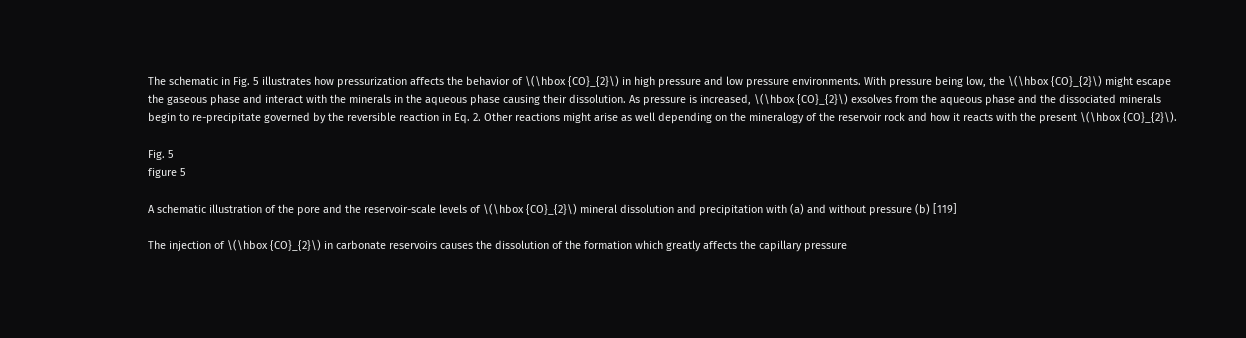The schematic in Fig. 5 illustrates how pressurization affects the behavior of \(\hbox {CO}_{2}\) in high pressure and low pressure environments. With pressure being low, the \(\hbox {CO}_{2}\) might escape the gaseous phase and interact with the minerals in the aqueous phase causing their dissolution. As pressure is increased, \(\hbox {CO}_{2}\) exsolves from the aqueous phase and the dissociated minerals begin to re-precipitate governed by the reversible reaction in Eq. 2. Other reactions might arise as well depending on the mineralogy of the reservoir rock and how it reacts with the present \(\hbox {CO}_{2}\).

Fig. 5
figure 5

A schematic illustration of the pore and the reservoir-scale levels of \(\hbox {CO}_{2}\) mineral dissolution and precipitation with (a) and without pressure (b) [119]

The injection of \(\hbox {CO}_{2}\) in carbonate reservoirs causes the dissolution of the formation which greatly affects the capillary pressure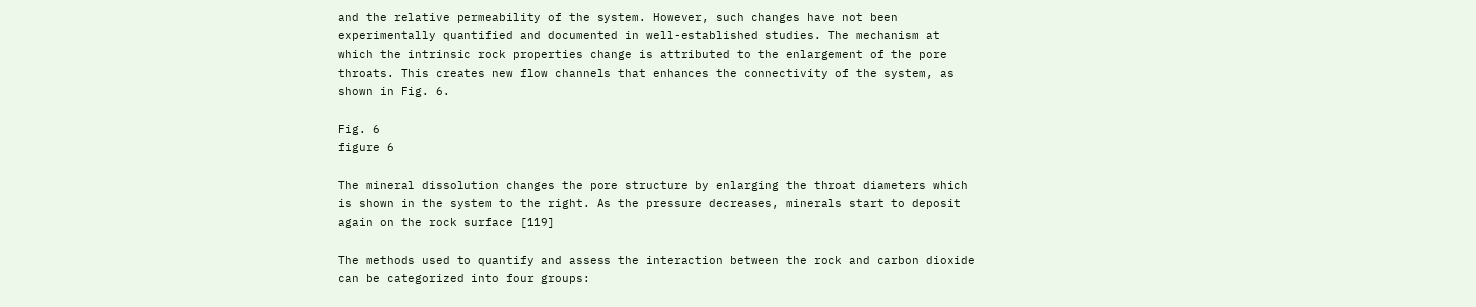and the relative permeability of the system. However, such changes have not been experimentally quantified and documented in well-established studies. The mechanism at which the intrinsic rock properties change is attributed to the enlargement of the pore throats. This creates new flow channels that enhances the connectivity of the system, as shown in Fig. 6.

Fig. 6
figure 6

The mineral dissolution changes the pore structure by enlarging the throat diameters which is shown in the system to the right. As the pressure decreases, minerals start to deposit again on the rock surface [119]

The methods used to quantify and assess the interaction between the rock and carbon dioxide can be categorized into four groups: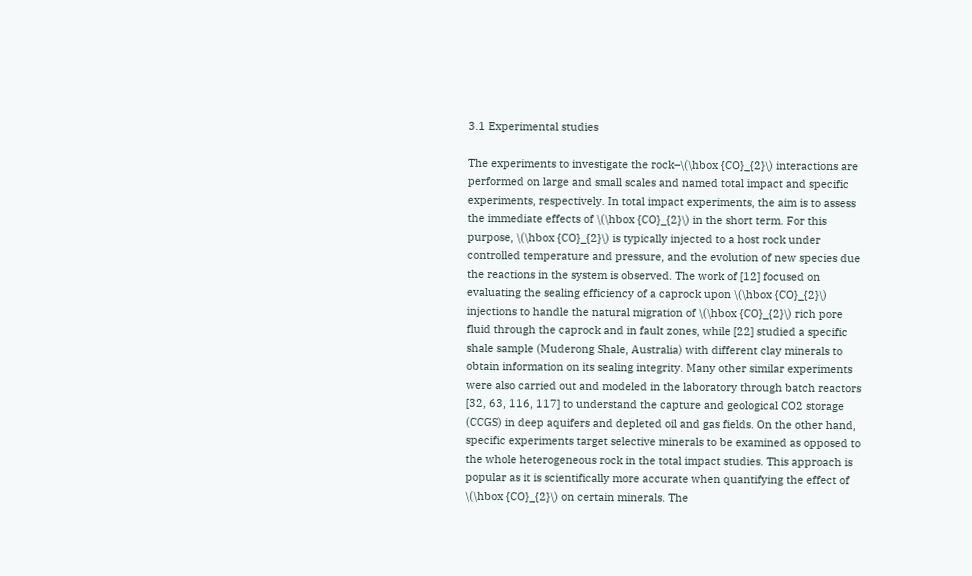3.1 Experimental studies

The experiments to investigate the rock–\(\hbox {CO}_{2}\) interactions are performed on large and small scales and named total impact and specific experiments, respectively. In total impact experiments, the aim is to assess the immediate effects of \(\hbox {CO}_{2}\) in the short term. For this purpose, \(\hbox {CO}_{2}\) is typically injected to a host rock under controlled temperature and pressure, and the evolution of new species due the reactions in the system is observed. The work of [12] focused on evaluating the sealing efficiency of a caprock upon \(\hbox {CO}_{2}\) injections to handle the natural migration of \(\hbox {CO}_{2}\) rich pore fluid through the caprock and in fault zones, while [22] studied a specific shale sample (Muderong Shale, Australia) with different clay minerals to obtain information on its sealing integrity. Many other similar experiments were also carried out and modeled in the laboratory through batch reactors [32, 63, 116, 117] to understand the capture and geological CO2 storage (CCGS) in deep aquifers and depleted oil and gas fields. On the other hand, specific experiments target selective minerals to be examined as opposed to the whole heterogeneous rock in the total impact studies. This approach is popular as it is scientifically more accurate when quantifying the effect of \(\hbox {CO}_{2}\) on certain minerals. The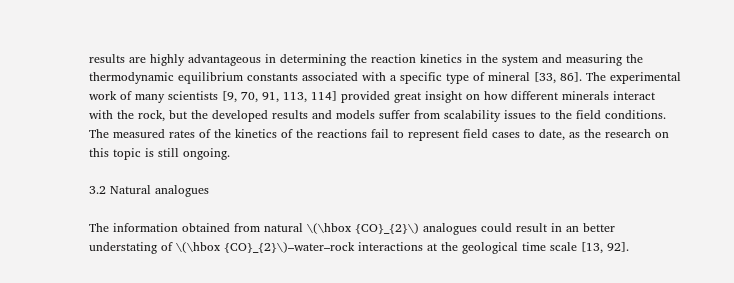results are highly advantageous in determining the reaction kinetics in the system and measuring the thermodynamic equilibrium constants associated with a specific type of mineral [33, 86]. The experimental work of many scientists [9, 70, 91, 113, 114] provided great insight on how different minerals interact with the rock, but the developed results and models suffer from scalability issues to the field conditions. The measured rates of the kinetics of the reactions fail to represent field cases to date, as the research on this topic is still ongoing.

3.2 Natural analogues

The information obtained from natural \(\hbox {CO}_{2}\) analogues could result in an better understating of \(\hbox {CO}_{2}\)–water–rock interactions at the geological time scale [13, 92].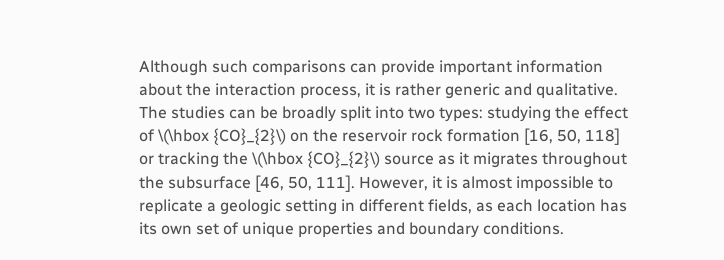Although such comparisons can provide important information about the interaction process, it is rather generic and qualitative. The studies can be broadly split into two types: studying the effect of \(\hbox {CO}_{2}\) on the reservoir rock formation [16, 50, 118] or tracking the \(\hbox {CO}_{2}\) source as it migrates throughout the subsurface [46, 50, 111]. However, it is almost impossible to replicate a geologic setting in different fields, as each location has its own set of unique properties and boundary conditions.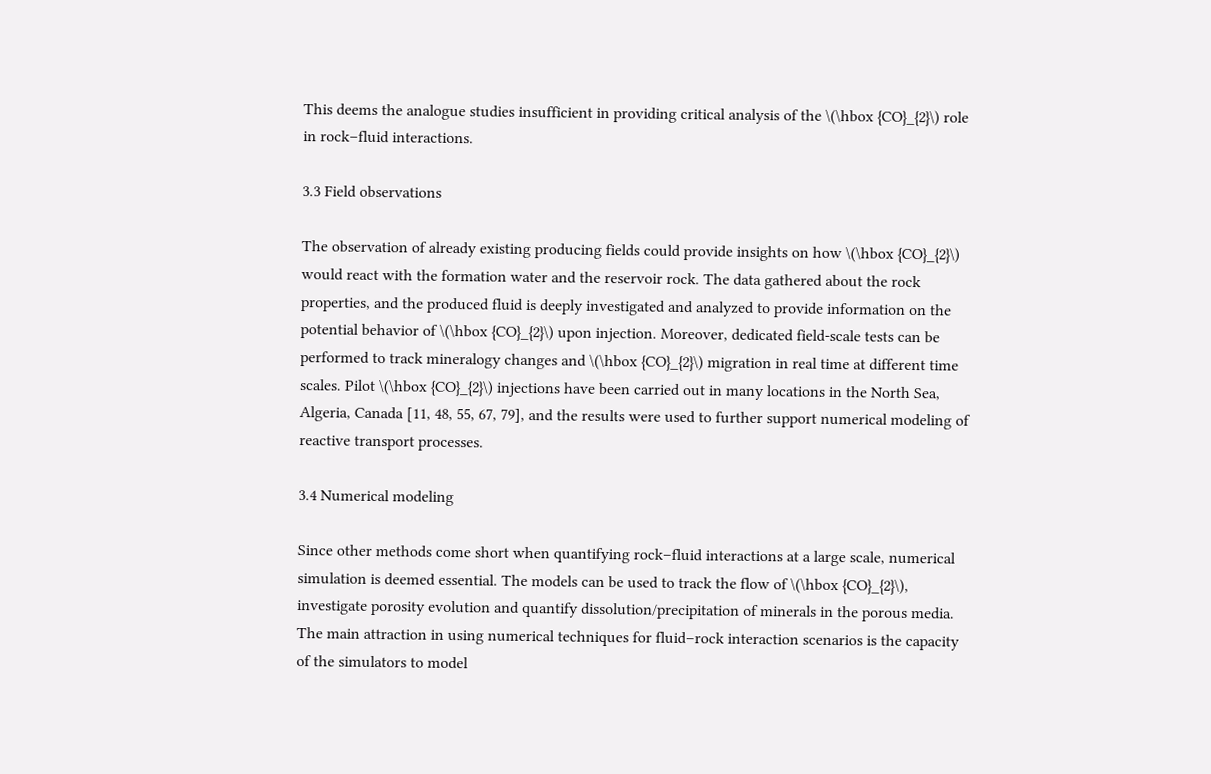This deems the analogue studies insufficient in providing critical analysis of the \(\hbox {CO}_{2}\) role in rock–fluid interactions.

3.3 Field observations

The observation of already existing producing fields could provide insights on how \(\hbox {CO}_{2}\) would react with the formation water and the reservoir rock. The data gathered about the rock properties, and the produced fluid is deeply investigated and analyzed to provide information on the potential behavior of \(\hbox {CO}_{2}\) upon injection. Moreover, dedicated field-scale tests can be performed to track mineralogy changes and \(\hbox {CO}_{2}\) migration in real time at different time scales. Pilot \(\hbox {CO}_{2}\) injections have been carried out in many locations in the North Sea, Algeria, Canada [11, 48, 55, 67, 79], and the results were used to further support numerical modeling of reactive transport processes.

3.4 Numerical modeling

Since other methods come short when quantifying rock–fluid interactions at a large scale, numerical simulation is deemed essential. The models can be used to track the flow of \(\hbox {CO}_{2}\), investigate porosity evolution and quantify dissolution/precipitation of minerals in the porous media. The main attraction in using numerical techniques for fluid–rock interaction scenarios is the capacity of the simulators to model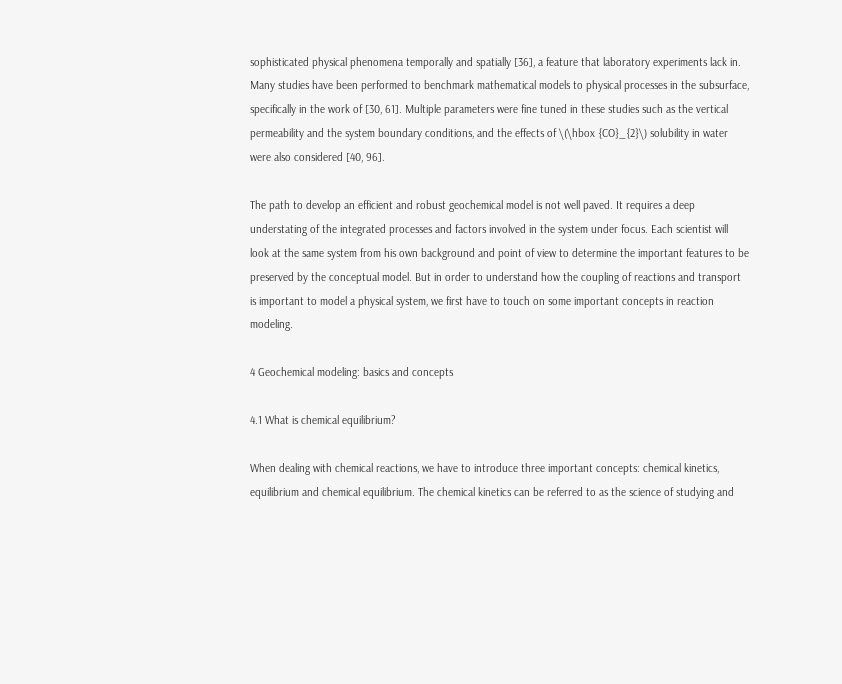sophisticated physical phenomena temporally and spatially [36], a feature that laboratory experiments lack in. Many studies have been performed to benchmark mathematical models to physical processes in the subsurface, specifically in the work of [30, 61]. Multiple parameters were fine tuned in these studies such as the vertical permeability and the system boundary conditions, and the effects of \(\hbox {CO}_{2}\) solubility in water were also considered [40, 96].

The path to develop an efficient and robust geochemical model is not well paved. It requires a deep understating of the integrated processes and factors involved in the system under focus. Each scientist will look at the same system from his own background and point of view to determine the important features to be preserved by the conceptual model. But in order to understand how the coupling of reactions and transport is important to model a physical system, we first have to touch on some important concepts in reaction modeling.

4 Geochemical modeling: basics and concepts

4.1 What is chemical equilibrium?

When dealing with chemical reactions, we have to introduce three important concepts: chemical kinetics, equilibrium and chemical equilibrium. The chemical kinetics can be referred to as the science of studying and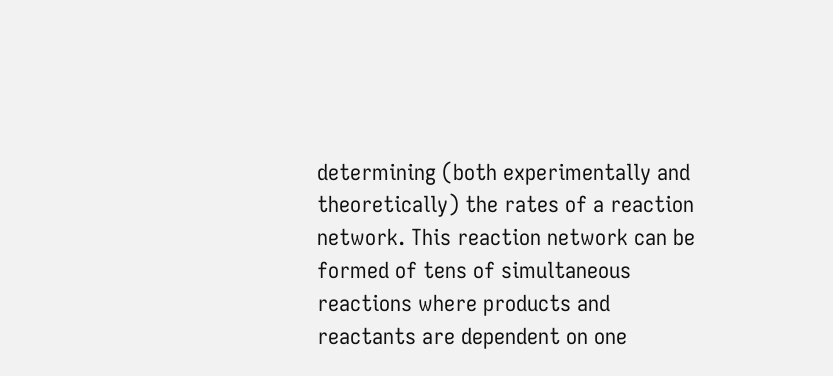determining (both experimentally and theoretically) the rates of a reaction network. This reaction network can be formed of tens of simultaneous reactions where products and reactants are dependent on one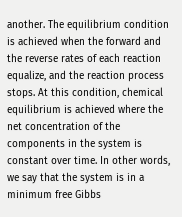another. The equilibrium condition is achieved when the forward and the reverse rates of each reaction equalize, and the reaction process stops. At this condition, chemical equilibrium is achieved where the net concentration of the components in the system is constant over time. In other words, we say that the system is in a minimum free Gibbs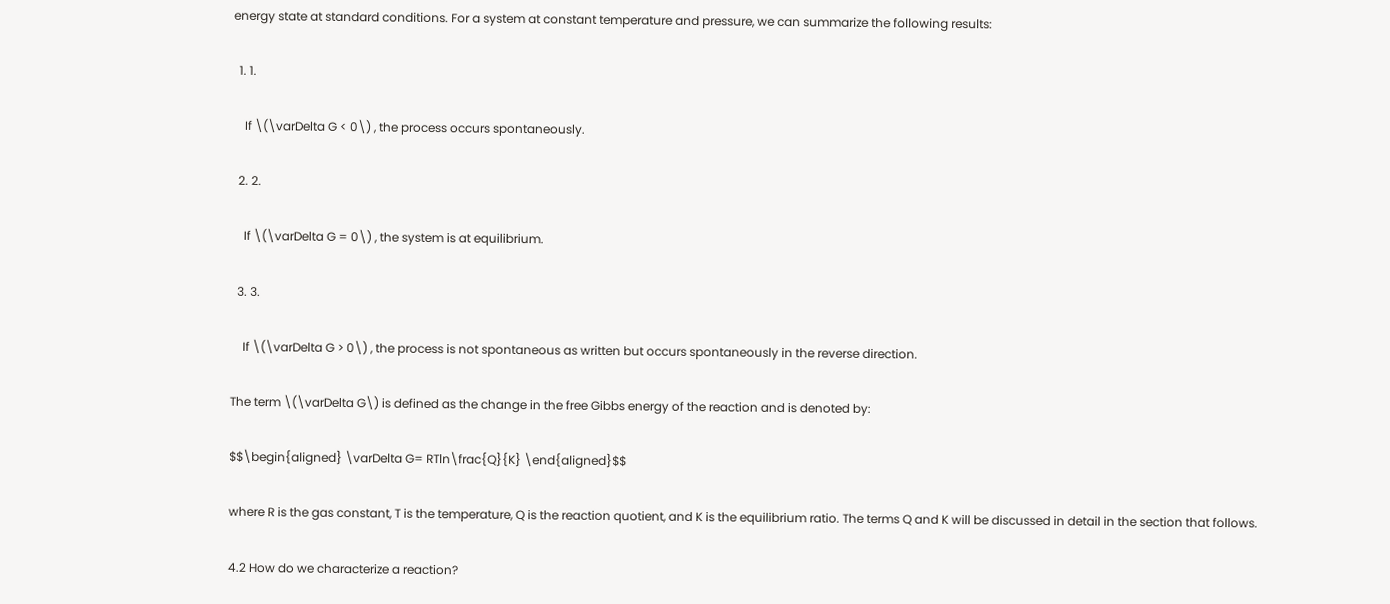energy state at standard conditions. For a system at constant temperature and pressure, we can summarize the following results:

  1. 1.

    If \(\varDelta G < 0\) , the process occurs spontaneously.

  2. 2.

    If \(\varDelta G = 0\) , the system is at equilibrium.

  3. 3.

    If \(\varDelta G > 0\) , the process is not spontaneous as written but occurs spontaneously in the reverse direction.

The term \(\varDelta G\) is defined as the change in the free Gibbs energy of the reaction and is denoted by:

$$\begin{aligned} \varDelta G= RTln\frac{Q}{K} \end{aligned}$$

where R is the gas constant, T is the temperature, Q is the reaction quotient, and K is the equilibrium ratio. The terms Q and K will be discussed in detail in the section that follows.

4.2 How do we characterize a reaction?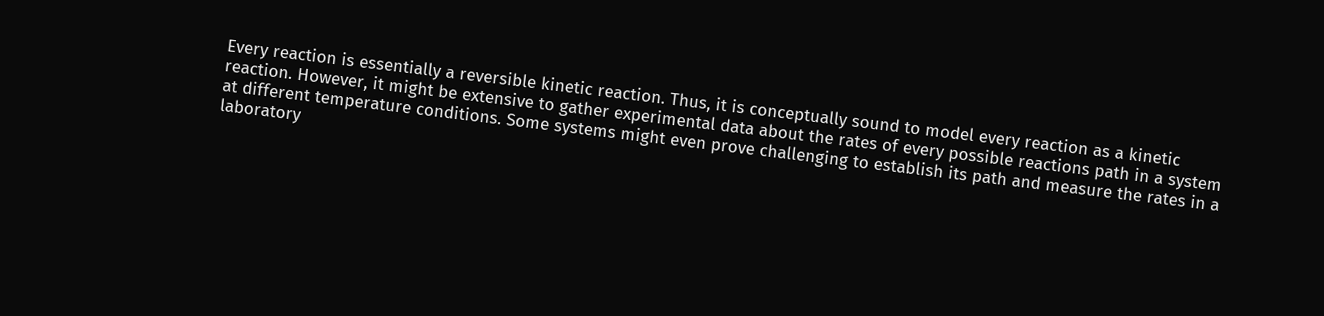Every reaction is essentially a reversible kinetic reaction. Thus, it is conceptually sound to model every reaction as a kinetic reaction. However, it might be extensive to gather experimental data about the rates of every possible reactions path in a system at different temperature conditions. Some systems might even prove challenging to establish its path and measure the rates in a laboratory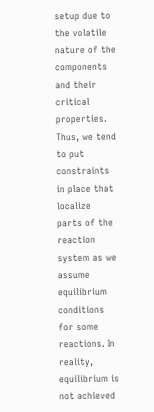setup due to the volatile nature of the components and their critical properties. Thus, we tend to put constraints in place that localize parts of the reaction system as we assume equilibrium conditions for some reactions. In reality, equilibrium is not achieved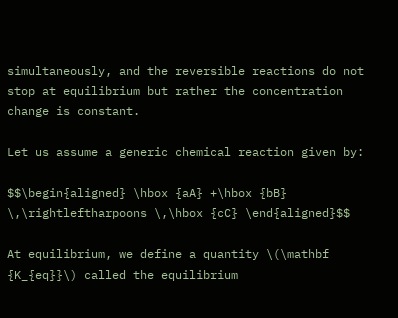simultaneously, and the reversible reactions do not stop at equilibrium but rather the concentration change is constant.

Let us assume a generic chemical reaction given by:

$$\begin{aligned} \hbox {aA} +\hbox {bB} \,\rightleftharpoons \,\hbox {cC} \end{aligned}$$

At equilibrium, we define a quantity \(\mathbf {K_{eq}}\) called the equilibrium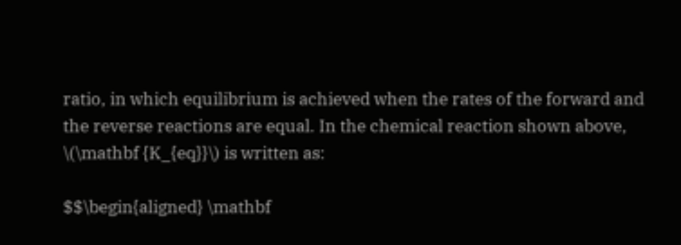ratio, in which equilibrium is achieved when the rates of the forward and the reverse reactions are equal. In the chemical reaction shown above, \(\mathbf {K_{eq}}\) is written as:

$$\begin{aligned} \mathbf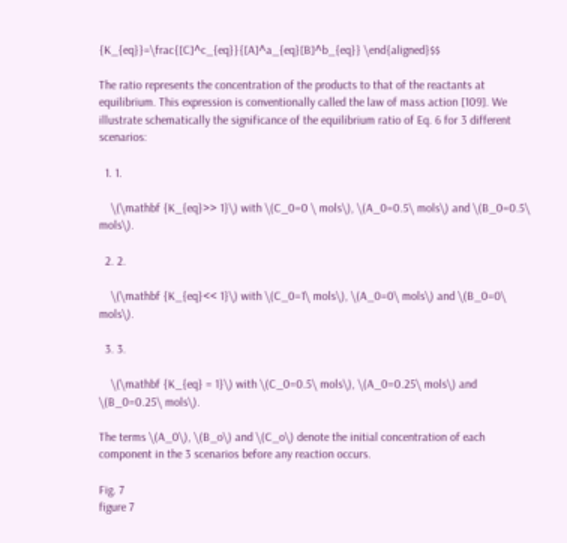{K_{eq}}=\frac{[C]^c_{eq}}{[A]^a_{eq}[B]^b_{eq}} \end{aligned}$$

The ratio represents the concentration of the products to that of the reactants at equilibrium. This expression is conventionally called the law of mass action [109]. We illustrate schematically the significance of the equilibrium ratio of Eq. 6 for 3 different scenarios:

  1. 1.

    \(\mathbf {K_{eq}>> 1}\) with \(C_0=0 \ mols\), \(A_0=0.5\ mols\) and \(B_0=0.5\ mols\).

  2. 2.

    \(\mathbf {K_{eq}<< 1}\) with \(C_0=1\ mols\), \(A_0=0\ mols\) and \(B_0=0\ mols\).

  3. 3.

    \(\mathbf {K_{eq} = 1}\) with \(C_0=0.5\ mols\), \(A_0=0.25\ mols\) and \(B_0=0.25\ mols\).

The terms \(A_0\), \(B_o\) and \(C_o\) denote the initial concentration of each component in the 3 scenarios before any reaction occurs.

Fig. 7
figure 7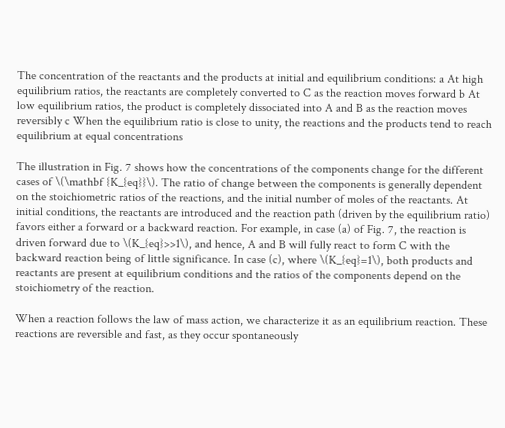The concentration of the reactants and the products at initial and equilibrium conditions: a At high equilibrium ratios, the reactants are completely converted to C as the reaction moves forward b At low equilibrium ratios, the product is completely dissociated into A and B as the reaction moves reversibly c When the equilibrium ratio is close to unity, the reactions and the products tend to reach equilibrium at equal concentrations

The illustration in Fig. 7 shows how the concentrations of the components change for the different cases of \(\mathbf {K_{eq}}\). The ratio of change between the components is generally dependent on the stoichiometric ratios of the reactions, and the initial number of moles of the reactants. At initial conditions, the reactants are introduced and the reaction path (driven by the equilibrium ratio) favors either a forward or a backward reaction. For example, in case (a) of Fig. 7, the reaction is driven forward due to \(K_{eq}>>1\), and hence, A and B will fully react to form C with the backward reaction being of little significance. In case (c), where \(K_{eq}=1\), both products and reactants are present at equilibrium conditions and the ratios of the components depend on the stoichiometry of the reaction.

When a reaction follows the law of mass action, we characterize it as an equilibrium reaction. These reactions are reversible and fast, as they occur spontaneously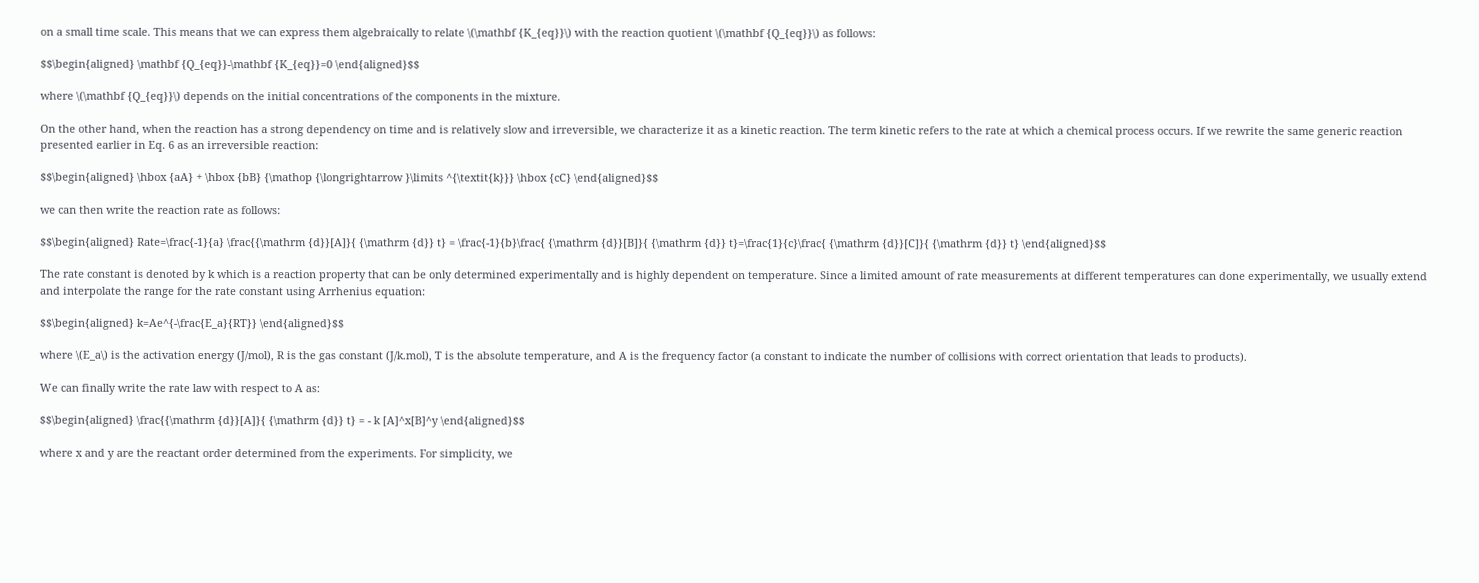on a small time scale. This means that we can express them algebraically to relate \(\mathbf {K_{eq}}\) with the reaction quotient \(\mathbf {Q_{eq}}\) as follows:

$$\begin{aligned} \mathbf {Q_{eq}}-\mathbf {K_{eq}}=0 \end{aligned}$$

where \(\mathbf {Q_{eq}}\) depends on the initial concentrations of the components in the mixture.

On the other hand, when the reaction has a strong dependency on time and is relatively slow and irreversible, we characterize it as a kinetic reaction. The term kinetic refers to the rate at which a chemical process occurs. If we rewrite the same generic reaction presented earlier in Eq. 6 as an irreversible reaction:

$$\begin{aligned} \hbox {aA} + \hbox {bB} {\mathop {\longrightarrow }\limits ^{\textit{k}}} \hbox {cC} \end{aligned}$$

we can then write the reaction rate as follows:

$$\begin{aligned} Rate=\frac{-1}{a} \frac{{\mathrm {d}}[A]}{ {\mathrm {d}} t} = \frac{-1}{b}\frac{ {\mathrm {d}}[B]}{ {\mathrm {d}} t}=\frac{1}{c}\frac{ {\mathrm {d}}[C]}{ {\mathrm {d}} t} \end{aligned}$$

The rate constant is denoted by k which is a reaction property that can be only determined experimentally and is highly dependent on temperature. Since a limited amount of rate measurements at different temperatures can done experimentally, we usually extend and interpolate the range for the rate constant using Arrhenius equation:

$$\begin{aligned} k=Ae^{-\frac{E_a}{RT}} \end{aligned}$$

where \(E_a\) is the activation energy (J/mol), R is the gas constant (J/k.mol), T is the absolute temperature, and A is the frequency factor (a constant to indicate the number of collisions with correct orientation that leads to products).

We can finally write the rate law with respect to A as:

$$\begin{aligned} \frac{{\mathrm {d}}[A]}{ {\mathrm {d}} t} = - k [A]^x[B]^y \end{aligned}$$

where x and y are the reactant order determined from the experiments. For simplicity, we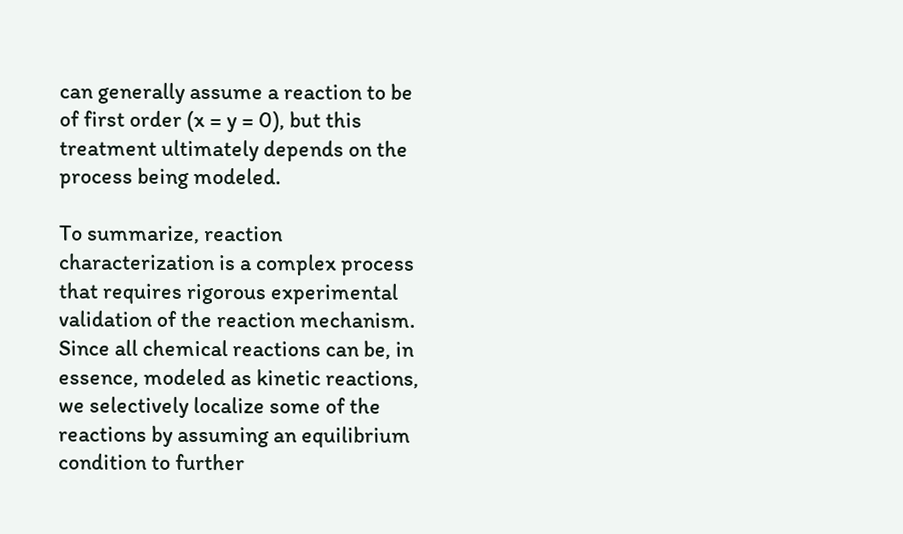can generally assume a reaction to be of first order (x = y = 0), but this treatment ultimately depends on the process being modeled.

To summarize, reaction characterization is a complex process that requires rigorous experimental validation of the reaction mechanism. Since all chemical reactions can be, in essence, modeled as kinetic reactions, we selectively localize some of the reactions by assuming an equilibrium condition to further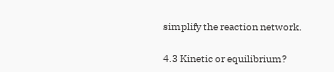simplify the reaction network.

4.3 Kinetic or equilibrium?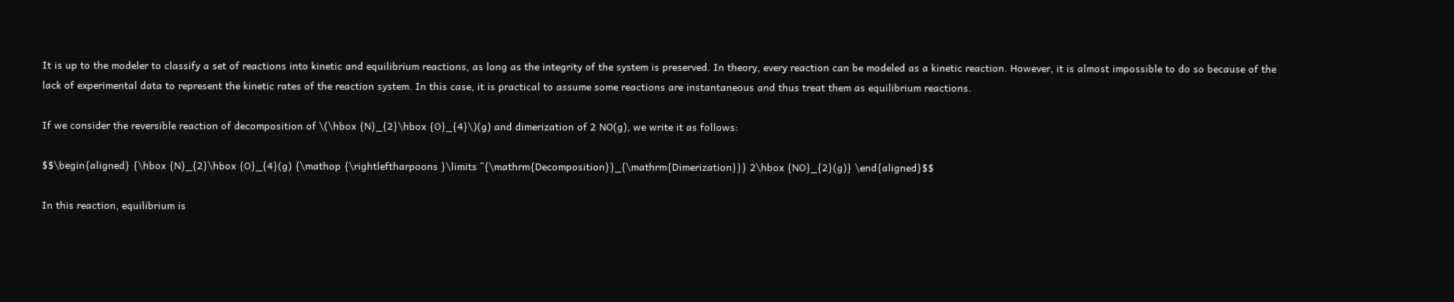It is up to the modeler to classify a set of reactions into kinetic and equilibrium reactions, as long as the integrity of the system is preserved. In theory, every reaction can be modeled as a kinetic reaction. However, it is almost impossible to do so because of the lack of experimental data to represent the kinetic rates of the reaction system. In this case, it is practical to assume some reactions are instantaneous and thus treat them as equilibrium reactions.

If we consider the reversible reaction of decomposition of \(\hbox {N}_{2}\hbox {O}_{4}\)(g) and dimerization of 2 NO(g), we write it as follows:

$$\begin{aligned} {\hbox {N}_{2}\hbox {O}_{4}(g) {\mathop {\rightleftharpoons }\limits ^{\mathrm{Decomposition}}_{\mathrm{Dimerization}}} 2\hbox {NO}_{2}(g)} \end{aligned}$$

In this reaction, equilibrium is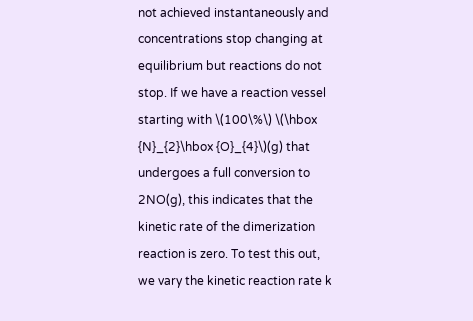not achieved instantaneously and concentrations stop changing at equilibrium but reactions do not stop. If we have a reaction vessel starting with \(100\%\) \(\hbox {N}_{2}\hbox {O}_{4}\)(g) that undergoes a full conversion to 2NO(g), this indicates that the kinetic rate of the dimerization reaction is zero. To test this out, we vary the kinetic reaction rate k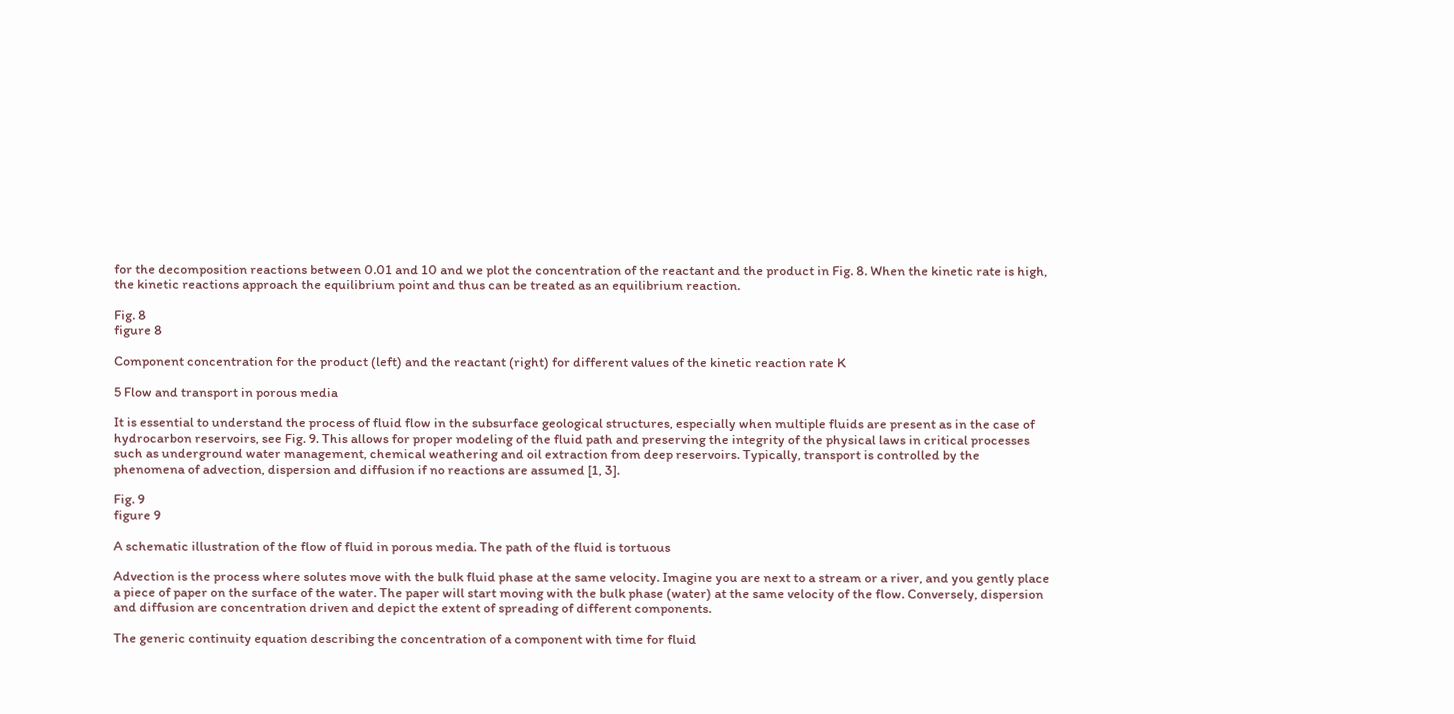for the decomposition reactions between 0.01 and 10 and we plot the concentration of the reactant and the product in Fig. 8. When the kinetic rate is high, the kinetic reactions approach the equilibrium point and thus can be treated as an equilibrium reaction.

Fig. 8
figure 8

Component concentration for the product (left) and the reactant (right) for different values of the kinetic reaction rate K

5 Flow and transport in porous media

It is essential to understand the process of fluid flow in the subsurface geological structures, especially when multiple fluids are present as in the case of hydrocarbon reservoirs, see Fig. 9. This allows for proper modeling of the fluid path and preserving the integrity of the physical laws in critical processes such as underground water management, chemical weathering and oil extraction from deep reservoirs. Typically, transport is controlled by the phenomena of advection, dispersion and diffusion if no reactions are assumed [1, 3].

Fig. 9
figure 9

A schematic illustration of the flow of fluid in porous media. The path of the fluid is tortuous

Advection is the process where solutes move with the bulk fluid phase at the same velocity. Imagine you are next to a stream or a river, and you gently place a piece of paper on the surface of the water. The paper will start moving with the bulk phase (water) at the same velocity of the flow. Conversely, dispersion and diffusion are concentration driven and depict the extent of spreading of different components.

The generic continuity equation describing the concentration of a component with time for fluid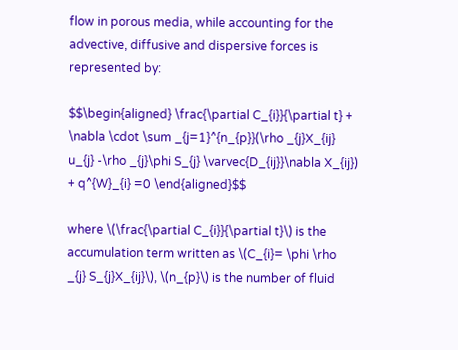flow in porous media, while accounting for the advective, diffusive and dispersive forces is represented by:

$$\begin{aligned} \frac{\partial C_{i}}{\partial t} + \nabla \cdot \sum _{j=1}^{n_{p}}(\rho _{j}X_{ij} u_{j} -\rho _{j}\phi S_{j} \varvec{D_{ij}}\nabla X_{ij}) + q^{W}_{i} =0 \end{aligned}$$

where \(\frac{\partial C_{i}}{\partial t}\) is the accumulation term written as \(C_{i}= \phi \rho _{j} S_{j}X_{ij}\), \(n_{p}\) is the number of fluid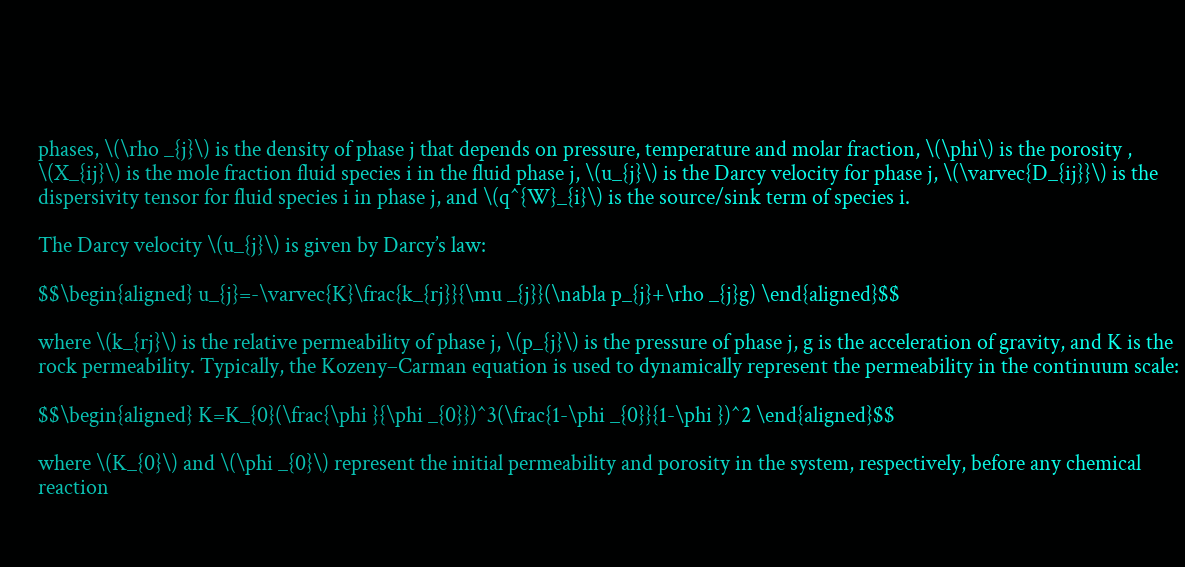phases, \(\rho _{j}\) is the density of phase j that depends on pressure, temperature and molar fraction, \(\phi\) is the porosity , \(X_{ij}\) is the mole fraction fluid species i in the fluid phase j, \(u_{j}\) is the Darcy velocity for phase j, \(\varvec{D_{ij}}\) is the dispersivity tensor for fluid species i in phase j, and \(q^{W}_{i}\) is the source/sink term of species i.

The Darcy velocity \(u_{j}\) is given by Darcy’s law:

$$\begin{aligned} u_{j}=-\varvec{K}\frac{k_{rj}}{\mu _{j}}(\nabla p_{j}+\rho _{j}g) \end{aligned}$$

where \(k_{rj}\) is the relative permeability of phase j, \(p_{j}\) is the pressure of phase j, g is the acceleration of gravity, and K is the rock permeability. Typically, the Kozeny–Carman equation is used to dynamically represent the permeability in the continuum scale:

$$\begin{aligned} K=K_{0}(\frac{\phi }{\phi _{0}})^3(\frac{1-\phi _{0}}{1-\phi })^2 \end{aligned}$$

where \(K_{0}\) and \(\phi _{0}\) represent the initial permeability and porosity in the system, respectively, before any chemical reaction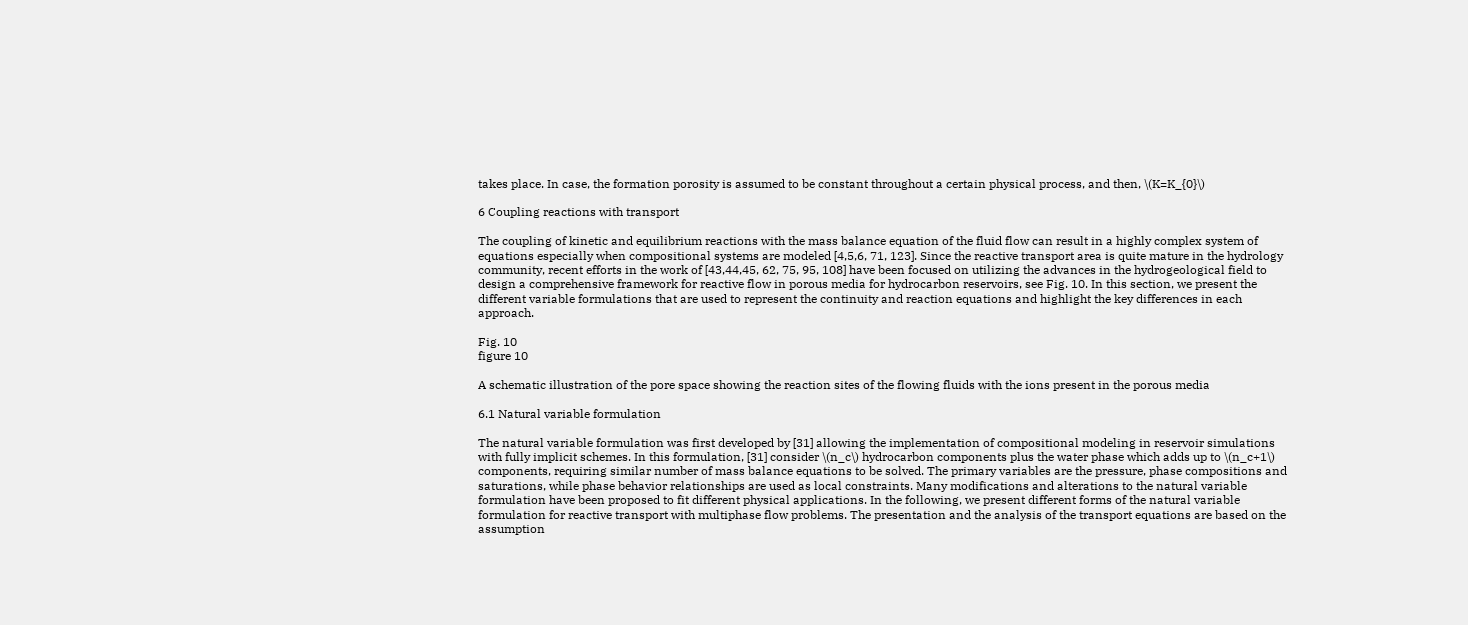takes place. In case, the formation porosity is assumed to be constant throughout a certain physical process, and then, \(K=K_{0}\)

6 Coupling reactions with transport

The coupling of kinetic and equilibrium reactions with the mass balance equation of the fluid flow can result in a highly complex system of equations especially when compositional systems are modeled [4,5,6, 71, 123]. Since the reactive transport area is quite mature in the hydrology community, recent efforts in the work of [43,44,45, 62, 75, 95, 108] have been focused on utilizing the advances in the hydrogeological field to design a comprehensive framework for reactive flow in porous media for hydrocarbon reservoirs, see Fig. 10. In this section, we present the different variable formulations that are used to represent the continuity and reaction equations and highlight the key differences in each approach.

Fig. 10
figure 10

A schematic illustration of the pore space showing the reaction sites of the flowing fluids with the ions present in the porous media

6.1 Natural variable formulation

The natural variable formulation was first developed by [31] allowing the implementation of compositional modeling in reservoir simulations with fully implicit schemes. In this formulation, [31] consider \(n_c\) hydrocarbon components plus the water phase which adds up to \(n_c+1\) components, requiring similar number of mass balance equations to be solved. The primary variables are the pressure, phase compositions and saturations, while phase behavior relationships are used as local constraints. Many modifications and alterations to the natural variable formulation have been proposed to fit different physical applications. In the following, we present different forms of the natural variable formulation for reactive transport with multiphase flow problems. The presentation and the analysis of the transport equations are based on the assumption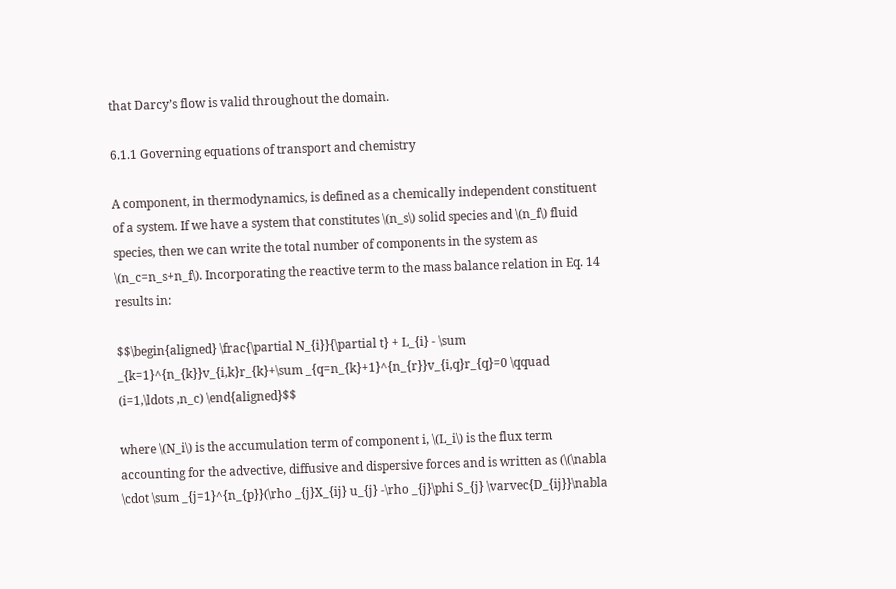that Darcy’s flow is valid throughout the domain.

6.1.1 Governing equations of transport and chemistry

A component, in thermodynamics, is defined as a chemically independent constituent of a system. If we have a system that constitutes \(n_s\) solid species and \(n_f\) fluid species, then we can write the total number of components in the system as \(n_c=n_s+n_f\). Incorporating the reactive term to the mass balance relation in Eq. 14 results in:

$$\begin{aligned} \frac{\partial N_{i}}{\partial t} + L_{i} - \sum _{k=1}^{n_{k}}v_{i,k}r_{k}+\sum _{q=n_{k}+1}^{n_{r}}v_{i,q}r_{q}=0 \qquad (i=1,\ldots ,n_c) \end{aligned}$$

where \(N_i\) is the accumulation term of component i, \(L_i\) is the flux term accounting for the advective, diffusive and dispersive forces and is written as (\(\nabla \cdot \sum _{j=1}^{n_{p}}(\rho _{j}X_{ij} u_{j} -\rho _{j}\phi S_{j} \varvec{D_{ij}}\nabla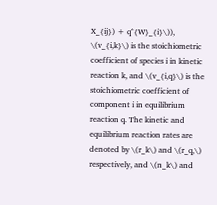X_{ij}) + q^{W}_{i}\)), \(v_{i,k}\) is the stoichiometric coefficient of species i in kinetic reaction k, and \(v_{i,q}\) is the stoichiometric coefficient of component i in equilibrium reaction q. The kinetic and equilibrium reaction rates are denoted by \(r_k\) and \(r_q,\) respectively, and \(n_k\) and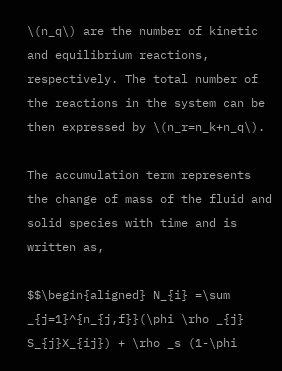\(n_q\) are the number of kinetic and equilibrium reactions, respectively. The total number of the reactions in the system can be then expressed by \(n_r=n_k+n_q\).

The accumulation term represents the change of mass of the fluid and solid species with time and is written as,

$$\begin{aligned} N_{i} =\sum _{j=1}^{n_{j,f}}(\phi \rho _{j} S_{j}X_{ij}) + \rho _s (1-\phi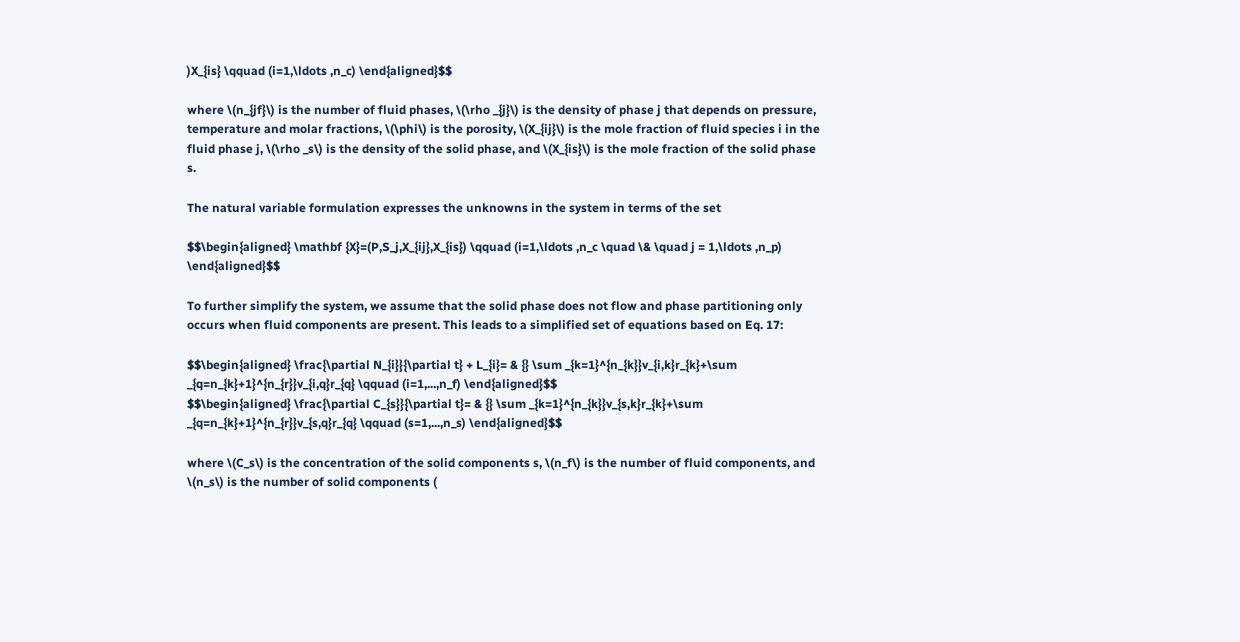)X_{is} \qquad (i=1,\ldots ,n_c) \end{aligned}$$

where \(n_{jf}\) is the number of fluid phases, \(\rho _{j}\) is the density of phase j that depends on pressure, temperature and molar fractions, \(\phi\) is the porosity, \(X_{ij}\) is the mole fraction of fluid species i in the fluid phase j, \(\rho _s\) is the density of the solid phase, and \(X_{is}\) is the mole fraction of the solid phase s.

The natural variable formulation expresses the unknowns in the system in terms of the set

$$\begin{aligned} \mathbf {X}=(P,S_j,X_{ij},X_{is}) \qquad (i=1,\ldots ,n_c \quad \& \quad j = 1,\ldots ,n_p) \end{aligned}$$

To further simplify the system, we assume that the solid phase does not flow and phase partitioning only occurs when fluid components are present. This leads to a simplified set of equations based on Eq. 17:

$$\begin{aligned} \frac{\partial N_{i}}{\partial t} + L_{i}= & {} \sum _{k=1}^{n_{k}}v_{i,k}r_{k}+\sum _{q=n_{k}+1}^{n_{r}}v_{i,q}r_{q} \qquad (i=1,...,n_f) \end{aligned}$$
$$\begin{aligned} \frac{\partial C_{s}}{\partial t}= & {} \sum _{k=1}^{n_{k}}v_{s,k}r_{k}+\sum _{q=n_{k}+1}^{n_{r}}v_{s,q}r_{q} \qquad (s=1,...,n_s) \end{aligned}$$

where \(C_s\) is the concentration of the solid components s, \(n_f\) is the number of fluid components, and \(n_s\) is the number of solid components (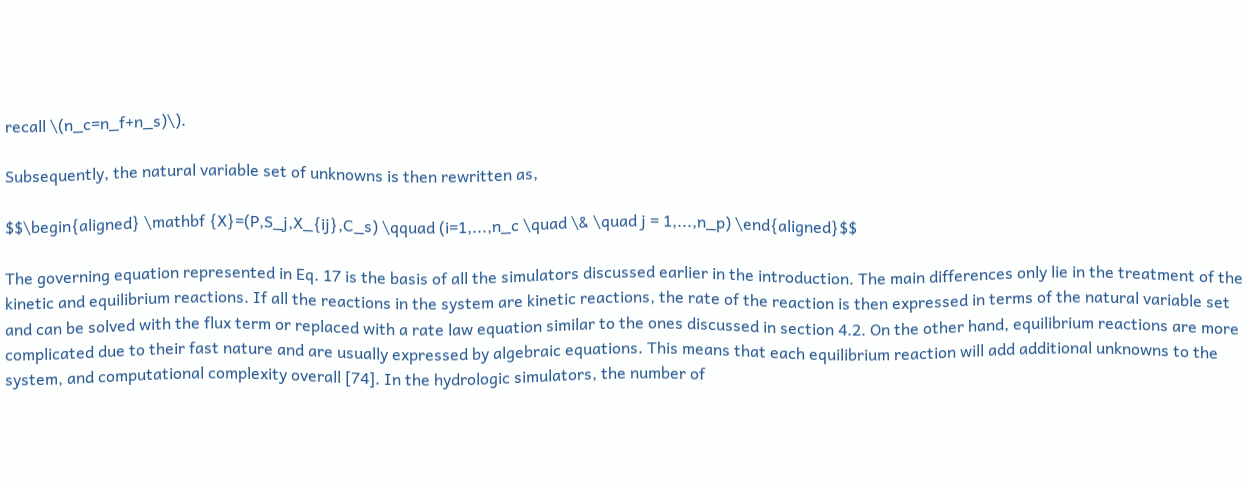recall \(n_c=n_f+n_s)\).

Subsequently, the natural variable set of unknowns is then rewritten as,

$$\begin{aligned} \mathbf {X}=(P,S_j,X_{ij},C_s) \qquad (i=1,...,n_c \quad \& \quad j = 1,...,n_p) \end{aligned}$$

The governing equation represented in Eq. 17 is the basis of all the simulators discussed earlier in the introduction. The main differences only lie in the treatment of the kinetic and equilibrium reactions. If all the reactions in the system are kinetic reactions, the rate of the reaction is then expressed in terms of the natural variable set and can be solved with the flux term or replaced with a rate law equation similar to the ones discussed in section 4.2. On the other hand, equilibrium reactions are more complicated due to their fast nature and are usually expressed by algebraic equations. This means that each equilibrium reaction will add additional unknowns to the system, and computational complexity overall [74]. In the hydrologic simulators, the number of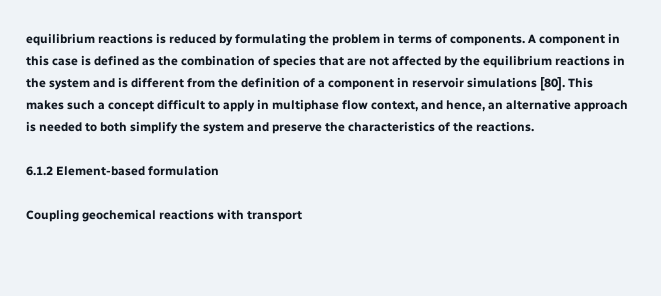equilibrium reactions is reduced by formulating the problem in terms of components. A component in this case is defined as the combination of species that are not affected by the equilibrium reactions in the system and is different from the definition of a component in reservoir simulations [80]. This makes such a concept difficult to apply in multiphase flow context, and hence, an alternative approach is needed to both simplify the system and preserve the characteristics of the reactions.

6.1.2 Element-based formulation

Coupling geochemical reactions with transport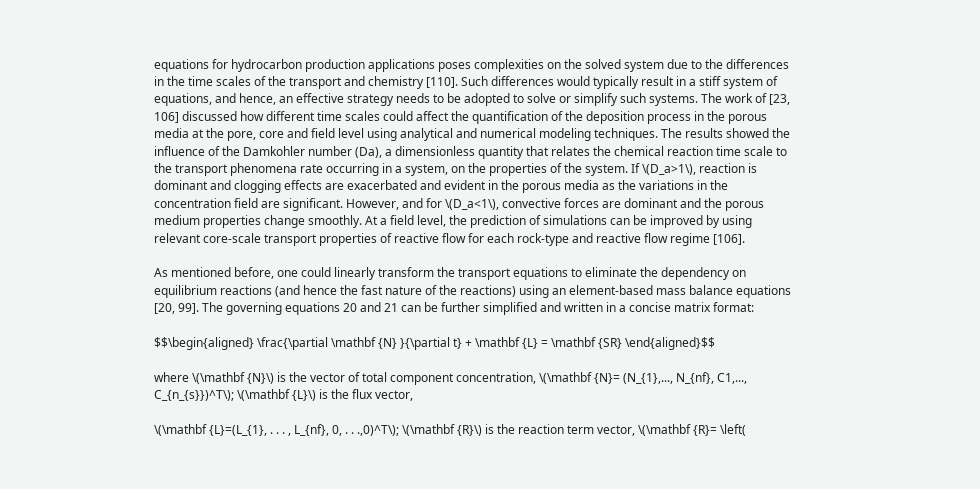equations for hydrocarbon production applications poses complexities on the solved system due to the differences in the time scales of the transport and chemistry [110]. Such differences would typically result in a stiff system of equations, and hence, an effective strategy needs to be adopted to solve or simplify such systems. The work of [23, 106] discussed how different time scales could affect the quantification of the deposition process in the porous media at the pore, core and field level using analytical and numerical modeling techniques. The results showed the influence of the Damkohler number (Da), a dimensionless quantity that relates the chemical reaction time scale to the transport phenomena rate occurring in a system, on the properties of the system. If \(D_a>1\), reaction is dominant and clogging effects are exacerbated and evident in the porous media as the variations in the concentration field are significant. However, and for \(D_a<1\), convective forces are dominant and the porous medium properties change smoothly. At a field level, the prediction of simulations can be improved by using relevant core-scale transport properties of reactive flow for each rock-type and reactive flow regime [106].

As mentioned before, one could linearly transform the transport equations to eliminate the dependency on equilibrium reactions (and hence the fast nature of the reactions) using an element-based mass balance equations [20, 99]. The governing equations 20 and 21 can be further simplified and written in a concise matrix format:

$$\begin{aligned} \frac{\partial \mathbf {N} }{\partial t} + \mathbf {L} = \mathbf {SR} \end{aligned}$$

where \(\mathbf {N}\) is the vector of total component concentration, \(\mathbf {N}= (N_{1},..., N_{nf}, C1,..., C_{n_{s}})^T\); \(\mathbf {L}\) is the flux vector,

\(\mathbf {L}=(L_{1}, . . . , L_{nf}, 0, . . .,0)^T\); \(\mathbf {R}\) is the reaction term vector, \(\mathbf {R}= \left(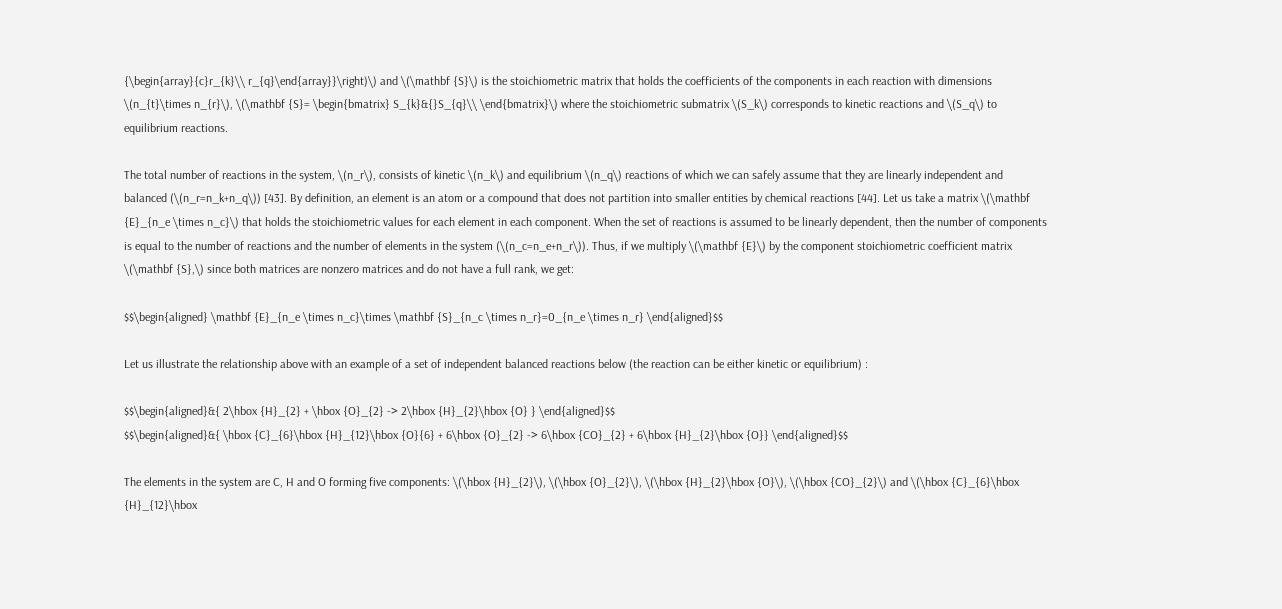{\begin{array}{c}r_{k}\\ r_{q}\end{array}}\right)\) and \(\mathbf {S}\) is the stoichiometric matrix that holds the coefficients of the components in each reaction with dimensions \(n_{t}\times n_{r}\), \(\mathbf {S}= \begin{bmatrix} S_{k}&{}S_{q}\\ \end{bmatrix}\) where the stoichiometric submatrix \(S_k\) corresponds to kinetic reactions and \(S_q\) to equilibrium reactions.

The total number of reactions in the system, \(n_r\), consists of kinetic \(n_k\) and equilibrium \(n_q\) reactions of which we can safely assume that they are linearly independent and balanced (\(n_r=n_k+n_q\)) [43]. By definition, an element is an atom or a compound that does not partition into smaller entities by chemical reactions [44]. Let us take a matrix \(\mathbf {E}_{n_e \times n_c}\) that holds the stoichiometric values for each element in each component. When the set of reactions is assumed to be linearly dependent, then the number of components is equal to the number of reactions and the number of elements in the system (\(n_c=n_e+n_r\)). Thus, if we multiply \(\mathbf {E}\) by the component stoichiometric coefficient matrix \(\mathbf {S},\) since both matrices are nonzero matrices and do not have a full rank, we get:

$$\begin{aligned} \mathbf {E}_{n_e \times n_c}\times \mathbf {S}_{n_c \times n_r}=0_{n_e \times n_r} \end{aligned}$$

Let us illustrate the relationship above with an example of a set of independent balanced reactions below (the reaction can be either kinetic or equilibrium) :

$$\begin{aligned}&{ 2\hbox {H}_{2} + \hbox {O}_{2} -> 2\hbox {H}_{2}\hbox {O} } \end{aligned}$$
$$\begin{aligned}&{ \hbox {C}_{6}\hbox {H}_{12}\hbox {O}{6} + 6\hbox {O}_{2} -> 6\hbox {CO}_{2} + 6\hbox {H}_{2}\hbox {O}} \end{aligned}$$

The elements in the system are C, H and O forming five components: \(\hbox {H}_{2}\), \(\hbox {O}_{2}\), \(\hbox {H}_{2}\hbox {O}\), \(\hbox {CO}_{2}\) and \(\hbox {C}_{6}\hbox {H}_{12}\hbox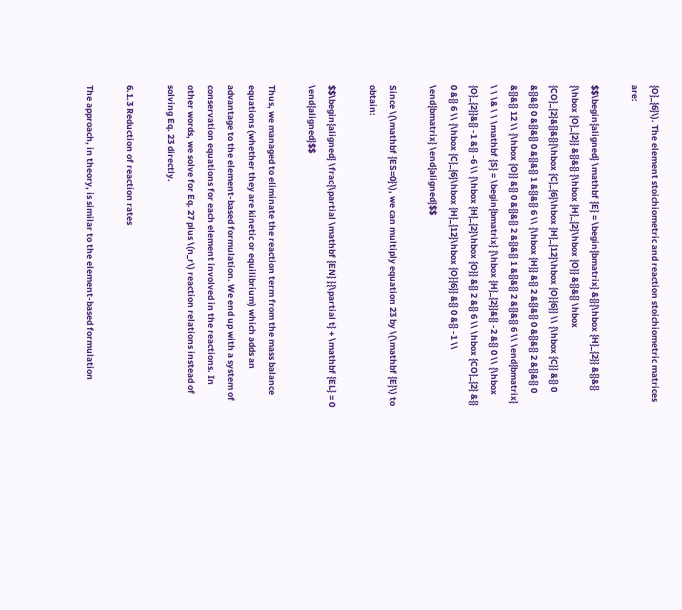{O}_{6}\). The element stoichiometric and reaction stoichiometric matrices are:

$$\begin{aligned} \mathbf {E} = \begin{bmatrix} &{}{\hbox {H}_{2}} &{}&{} {\hbox {O}_{2}} &{}&{} {\hbox {H}_{2}\hbox {O}} &{}&{} \hbox {CO}_{2}&{}&{}{\hbox {C}_{6}\hbox {H}_{12}\hbox {O}{6}} \\ {\hbox {C}} &{} 0 &{}&{} 0 &{}&{} 0 &{}&{} 1 &{}&{} 6 \\ {\hbox {H}} &{} 2 &{}&{} 0 &{}&{} 2 &{}&{} 0 &{}&{} 12 \\ {\hbox {O}} &{} 0 &{}&{} 2 &{}&{} 1 &{}&{} 2 &{}&{} 6 \\ \end{bmatrix} \ \ \& \ \ \mathbf {S} = \begin{bmatrix} {\hbox {H}_{2}}&{} -2 &{} 0 \\ {\hbox {O}_{2}}&{} -1 &{} -6 \\ {\hbox {H}_{2}\hbox {O}} &{} 2 &{} 6 \\ \hbox {CO}_{2} &{} 0 &{} 6 \\ {\hbox {C}_{6}\hbox {H}_{12}\hbox {O}{6}} &{} 0 &{} -1 \\ \end{bmatrix} \end{aligned}$$

Since \(\mathbf {ES=0}\), we can multiply equation 23 by \(\mathbf {E}\) to obtain:

$$\begin{aligned} \frac{\partial \mathbf {EN} }{\partial t} + \mathbf {EL} = 0 \end{aligned}$$

Thus, we managed to eliminate the reaction term from the mass balance equations (whether they are kinetic or equilibrium) which adds an advantage to the element-based formulation. We end up with a system of conservation equations for each element involved in the reactions. In other words, we solve for Eq. 27 plus \(n_r\) reaction relations instead of solving Eq. 23 directly.

6.1.3 Reduction of reaction rates

The approach, in theory, is similar to the element-based formulation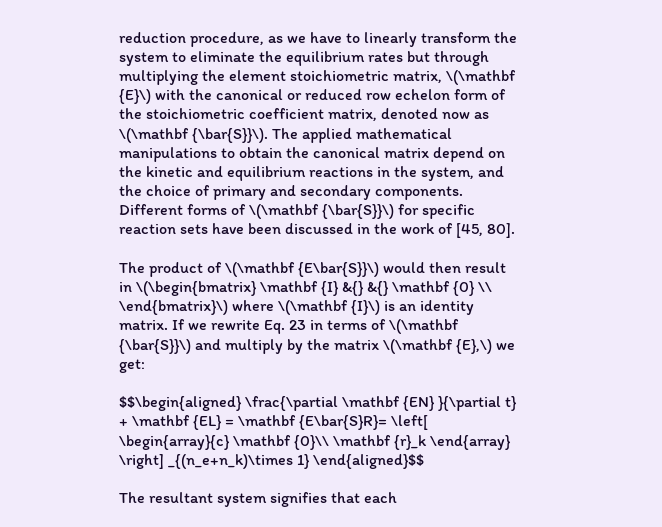reduction procedure, as we have to linearly transform the system to eliminate the equilibrium rates but through multiplying the element stoichiometric matrix, \(\mathbf {E}\) with the canonical or reduced row echelon form of the stoichiometric coefficient matrix, denoted now as \(\mathbf {\bar{S}}\). The applied mathematical manipulations to obtain the canonical matrix depend on the kinetic and equilibrium reactions in the system, and the choice of primary and secondary components. Different forms of \(\mathbf {\bar{S}}\) for specific reaction sets have been discussed in the work of [45, 80].

The product of \(\mathbf {E\bar{S}}\) would then result in \(\begin{bmatrix} \mathbf {I} &{} &{} \mathbf {0} \\ \end{bmatrix}\) where \(\mathbf {I}\) is an identity matrix. If we rewrite Eq. 23 in terms of \(\mathbf {\bar{S}}\) and multiply by the matrix \(\mathbf {E},\) we get:

$$\begin{aligned} \frac{\partial \mathbf {EN} }{\partial t} + \mathbf {EL} = \mathbf {E\bar{S}R}= \left[ \begin{array}{c} \mathbf {0}\\ \mathbf {r}_k \end{array} \right] _{(n_e+n_k)\times 1} \end{aligned}$$

The resultant system signifies that each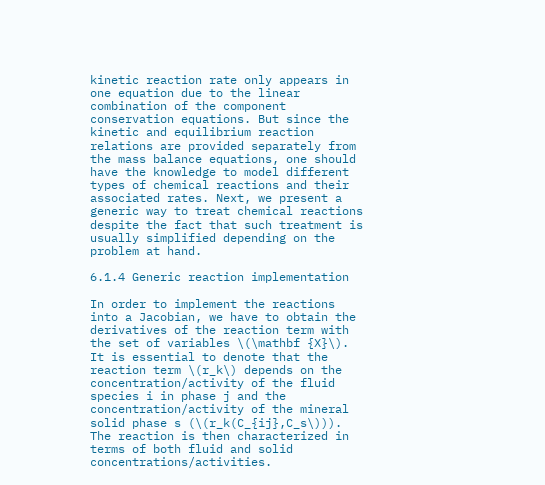kinetic reaction rate only appears in one equation due to the linear combination of the component conservation equations. But since the kinetic and equilibrium reaction relations are provided separately from the mass balance equations, one should have the knowledge to model different types of chemical reactions and their associated rates. Next, we present a generic way to treat chemical reactions despite the fact that such treatment is usually simplified depending on the problem at hand.

6.1.4 Generic reaction implementation

In order to implement the reactions into a Jacobian, we have to obtain the derivatives of the reaction term with the set of variables \(\mathbf {X}\). It is essential to denote that the reaction term \(r_k\) depends on the concentration/activity of the fluid species i in phase j and the concentration/activity of the mineral solid phase s (\(r_k(C_{ij},C_s\))). The reaction is then characterized in terms of both fluid and solid concentrations/activities.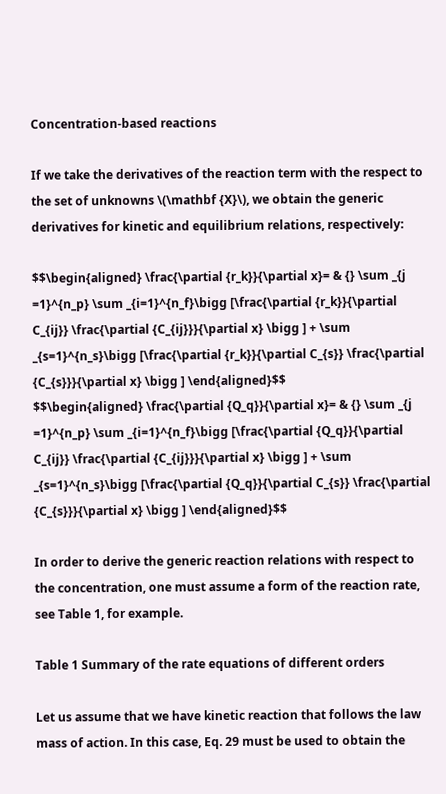Concentration-based reactions

If we take the derivatives of the reaction term with the respect to the set of unknowns \(\mathbf {X}\), we obtain the generic derivatives for kinetic and equilibrium relations, respectively:

$$\begin{aligned} \frac{\partial {r_k}}{\partial x}= & {} \sum _{j =1}^{n_p} \sum _{i=1}^{n_f}\bigg [\frac{\partial {r_k}}{\partial C_{ij}} \frac{\partial {C_{ij}}}{\partial x} \bigg ] + \sum _{s=1}^{n_s}\bigg [\frac{\partial {r_k}}{\partial C_{s}} \frac{\partial {C_{s}}}{\partial x} \bigg ] \end{aligned}$$
$$\begin{aligned} \frac{\partial {Q_q}}{\partial x}= & {} \sum _{j =1}^{n_p} \sum _{i=1}^{n_f}\bigg [\frac{\partial {Q_q}}{\partial C_{ij}} \frac{\partial {C_{ij}}}{\partial x} \bigg ] + \sum _{s=1}^{n_s}\bigg [\frac{\partial {Q_q}}{\partial C_{s}} \frac{\partial {C_{s}}}{\partial x} \bigg ] \end{aligned}$$

In order to derive the generic reaction relations with respect to the concentration, one must assume a form of the reaction rate, see Table 1, for example.

Table 1 Summary of the rate equations of different orders

Let us assume that we have kinetic reaction that follows the law mass of action. In this case, Eq. 29 must be used to obtain the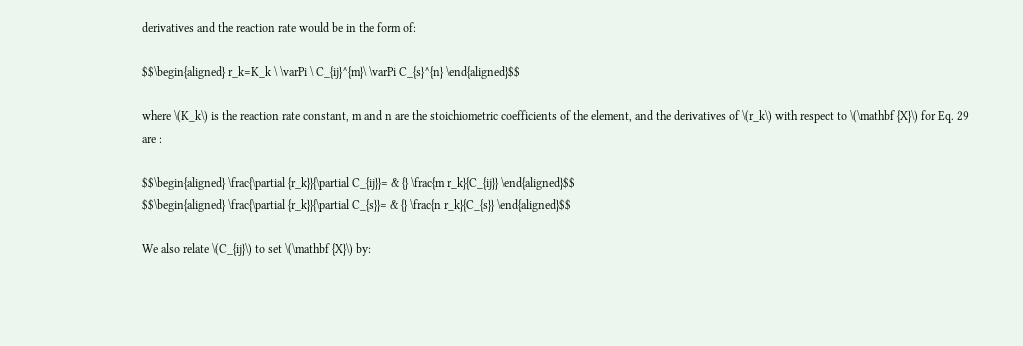derivatives and the reaction rate would be in the form of:

$$\begin{aligned} r_k=K_k \ \varPi \ C_{ij}^{m}\ \varPi C_{s}^{n} \end{aligned}$$

where \(K_k\) is the reaction rate constant, m and n are the stoichiometric coefficients of the element, and the derivatives of \(r_k\) with respect to \(\mathbf {X}\) for Eq. 29 are :

$$\begin{aligned} \frac{\partial {r_k}}{\partial C_{ij}}= & {} \frac{m r_k}{C_{ij}} \end{aligned}$$
$$\begin{aligned} \frac{\partial {r_k}}{\partial C_{s}}= & {} \frac{n r_k}{C_{s}} \end{aligned}$$

We also relate \(C_{ij}\) to set \(\mathbf {X}\) by: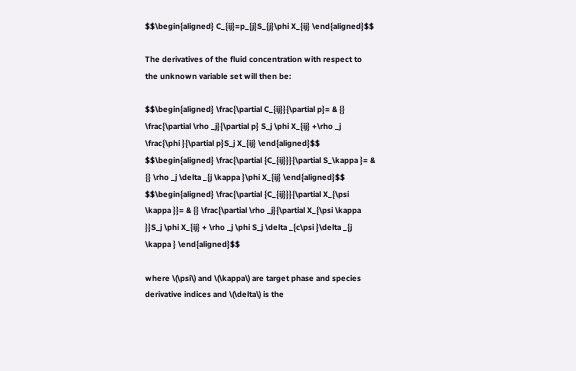$$\begin{aligned} C_{ij}=p_{j}S_{j}\phi X_{ij} \end{aligned}$$

The derivatives of the fluid concentration with respect to the unknown variable set will then be:

$$\begin{aligned} \frac{\partial C_{ij}}{\partial p}= & {} \frac{\partial \rho _j}{\partial p} S_j \phi X_{ij} +\rho _j \frac{\phi }{\partial p}S_j X_{ij} \end{aligned}$$
$$\begin{aligned} \frac{\partial {C_{ij}}}{\partial S_\kappa }= & {} \rho _j \delta _{j \kappa }\phi X_{ij} \end{aligned}$$
$$\begin{aligned} \frac{\partial {C_{ij}}}{\partial X_{\psi \kappa }}= & {} \frac{\partial \rho _j}{\partial X_{\psi \kappa }}S_j \phi X_{ij} + \rho _j \phi S_j \delta _{c\psi }\delta _{j \kappa } \end{aligned}$$

where \(\psi\) and \(\kappa\) are target phase and species derivative indices and \(\delta\) is the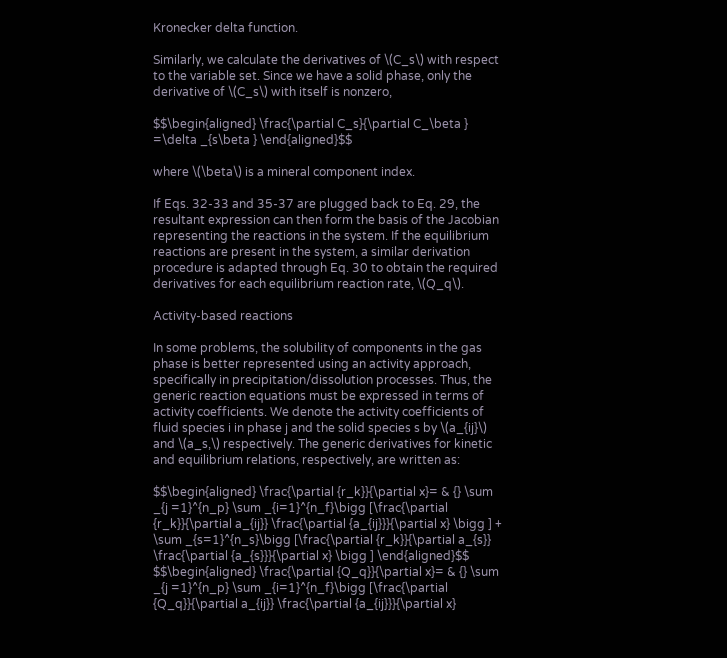Kronecker delta function.

Similarly, we calculate the derivatives of \(C_s\) with respect to the variable set. Since we have a solid phase, only the derivative of \(C_s\) with itself is nonzero,

$$\begin{aligned} \frac{\partial C_s}{\partial C_\beta } =\delta _{s\beta } \end{aligned}$$

where \(\beta\) is a mineral component index.

If Eqs. 32-33 and 35-37 are plugged back to Eq. 29, the resultant expression can then form the basis of the Jacobian representing the reactions in the system. If the equilibrium reactions are present in the system, a similar derivation procedure is adapted through Eq. 30 to obtain the required derivatives for each equilibrium reaction rate, \(Q_q\).

Activity-based reactions

In some problems, the solubility of components in the gas phase is better represented using an activity approach, specifically in precipitation/dissolution processes. Thus, the generic reaction equations must be expressed in terms of activity coefficients. We denote the activity coefficients of fluid species i in phase j and the solid species s by \(a_{ij}\) and \(a_s,\) respectively. The generic derivatives for kinetic and equilibrium relations, respectively, are written as:

$$\begin{aligned} \frac{\partial {r_k}}{\partial x}= & {} \sum _{j =1}^{n_p} \sum _{i=1}^{n_f}\bigg [\frac{\partial {r_k}}{\partial a_{ij}} \frac{\partial {a_{ij}}}{\partial x} \bigg ] + \sum _{s=1}^{n_s}\bigg [\frac{\partial {r_k}}{\partial a_{s}} \frac{\partial {a_{s}}}{\partial x} \bigg ] \end{aligned}$$
$$\begin{aligned} \frac{\partial {Q_q}}{\partial x}= & {} \sum _{j =1}^{n_p} \sum _{i=1}^{n_f}\bigg [\frac{\partial {Q_q}}{\partial a_{ij}} \frac{\partial {a_{ij}}}{\partial x}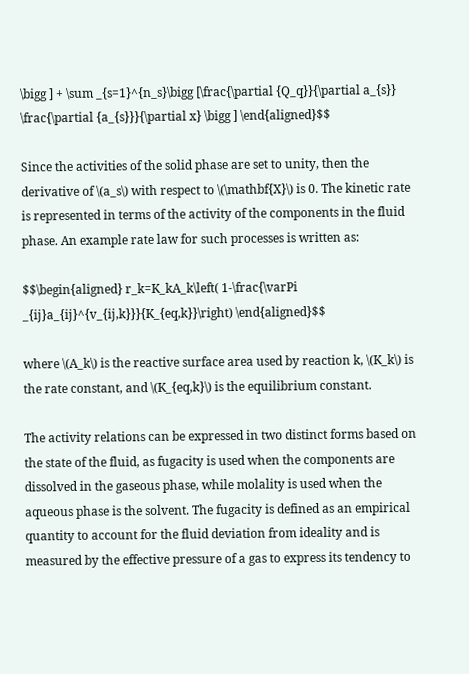\bigg ] + \sum _{s=1}^{n_s}\bigg [\frac{\partial {Q_q}}{\partial a_{s}} \frac{\partial {a_{s}}}{\partial x} \bigg ] \end{aligned}$$

Since the activities of the solid phase are set to unity, then the derivative of \(a_s\) with respect to \(\mathbf{X}\) is 0. The kinetic rate is represented in terms of the activity of the components in the fluid phase. An example rate law for such processes is written as:

$$\begin{aligned} r_k=K_kA_k\left( 1-\frac{\varPi _{ij}a_{ij}^{v_{ij,k}}}{K_{eq,k}}\right) \end{aligned}$$

where \(A_k\) is the reactive surface area used by reaction k, \(K_k\) is the rate constant, and \(K_{eq,k}\) is the equilibrium constant.

The activity relations can be expressed in two distinct forms based on the state of the fluid, as fugacity is used when the components are dissolved in the gaseous phase, while molality is used when the aqueous phase is the solvent. The fugacity is defined as an empirical quantity to account for the fluid deviation from ideality and is measured by the effective pressure of a gas to express its tendency to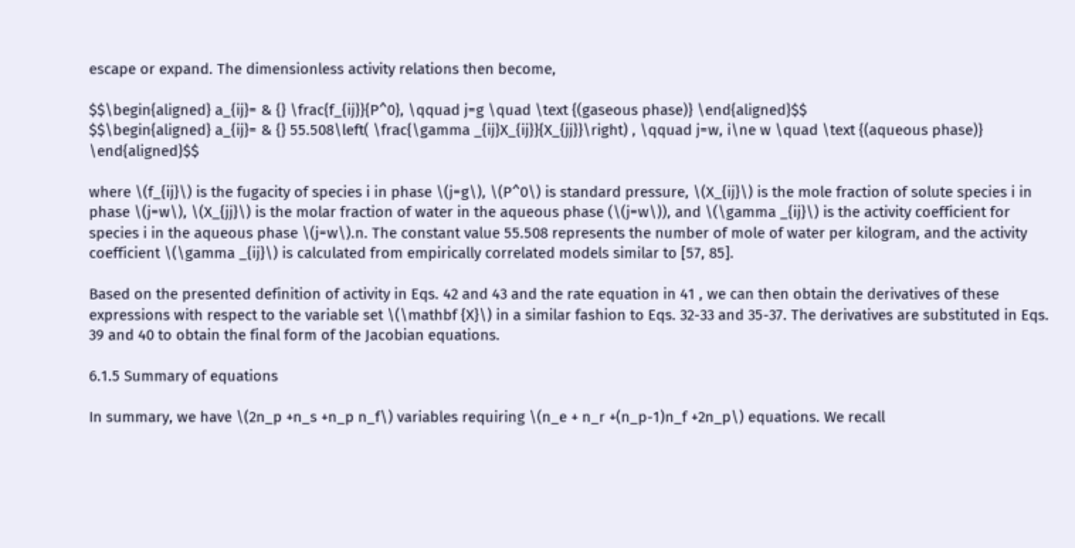escape or expand. The dimensionless activity relations then become,

$$\begin{aligned} a_{ij}= & {} \frac{f_{ij}}{P^0}, \qquad j=g \quad \text {(gaseous phase)} \end{aligned}$$
$$\begin{aligned} a_{ij}= & {} 55.508\left( \frac{\gamma _{ij}X_{ij}}{X_{jj}}\right) , \qquad j=w, i\ne w \quad \text {(aqueous phase)} \end{aligned}$$

where \(f_{ij}\) is the fugacity of species i in phase \(j=g\), \(P^0\) is standard pressure, \(X_{ij}\) is the mole fraction of solute species i in phase \(j=w\), \(X_{jj}\) is the molar fraction of water in the aqueous phase (\(j=w\)), and \(\gamma _{ij}\) is the activity coefficient for species i in the aqueous phase \(j=w\).n. The constant value 55.508 represents the number of mole of water per kilogram, and the activity coefficient \(\gamma _{ij}\) is calculated from empirically correlated models similar to [57, 85].

Based on the presented definition of activity in Eqs. 42 and 43 and the rate equation in 41 , we can then obtain the derivatives of these expressions with respect to the variable set \(\mathbf {X}\) in a similar fashion to Eqs. 32-33 and 35-37. The derivatives are substituted in Eqs. 39 and 40 to obtain the final form of the Jacobian equations.

6.1.5 Summary of equations

In summary, we have \(2n_p +n_s +n_p n_f\) variables requiring \(n_e + n_r +(n_p-1)n_f +2n_p\) equations. We recall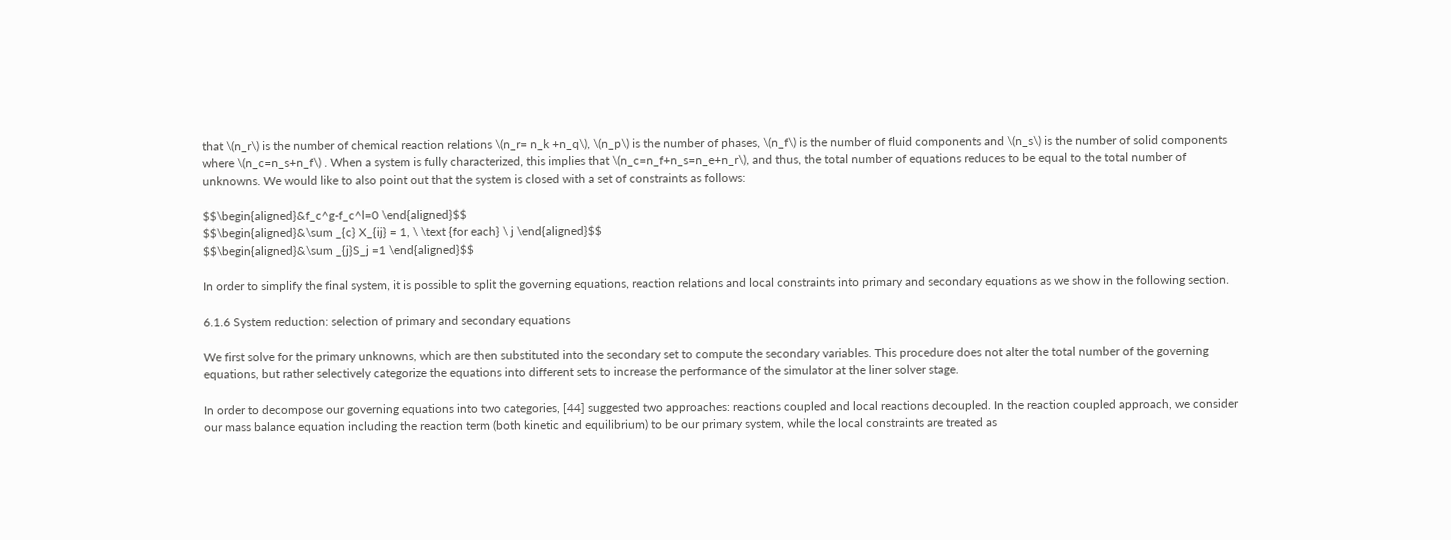that \(n_r\) is the number of chemical reaction relations \(n_r= n_k +n_q\), \(n_p\) is the number of phases, \(n_f\) is the number of fluid components and \(n_s\) is the number of solid components where \(n_c=n_s+n_f\) . When a system is fully characterized, this implies that \(n_c=n_f+n_s=n_e+n_r\), and thus, the total number of equations reduces to be equal to the total number of unknowns. We would like to also point out that the system is closed with a set of constraints as follows:

$$\begin{aligned}&f_c^g-f_c^l=0 \end{aligned}$$
$$\begin{aligned}&\sum _{c} X_{ij} = 1, \ \text {for each} \ j \end{aligned}$$
$$\begin{aligned}&\sum _{j}S_j =1 \end{aligned}$$

In order to simplify the final system, it is possible to split the governing equations, reaction relations and local constraints into primary and secondary equations as we show in the following section.

6.1.6 System reduction: selection of primary and secondary equations

We first solve for the primary unknowns, which are then substituted into the secondary set to compute the secondary variables. This procedure does not alter the total number of the governing equations, but rather selectively categorize the equations into different sets to increase the performance of the simulator at the liner solver stage.

In order to decompose our governing equations into two categories, [44] suggested two approaches: reactions coupled and local reactions decoupled. In the reaction coupled approach, we consider our mass balance equation including the reaction term (both kinetic and equilibrium) to be our primary system, while the local constraints are treated as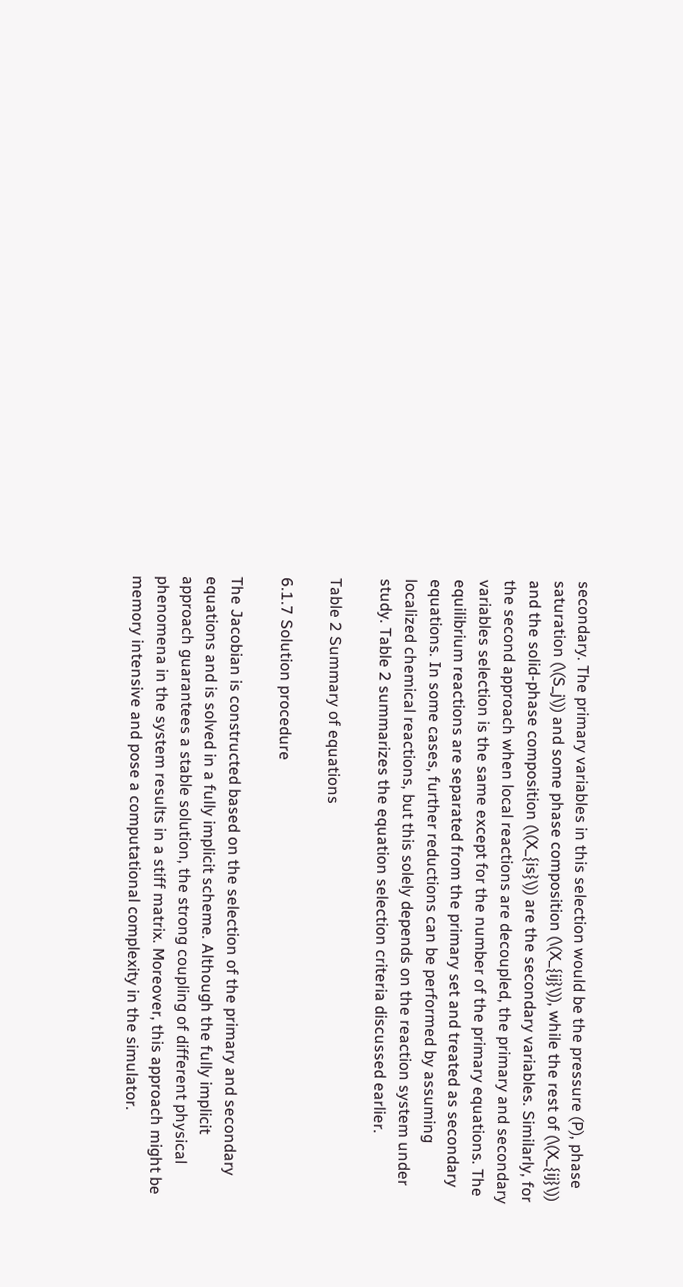secondary. The primary variables in this selection would be the pressure (P), phase saturation (\(S_j\)) and some phase composition (\(X_{ij}\)), while the rest of (\(X_{ij}\)) and the solid-phase composition (\(X_{is}\)) are the secondary variables. Similarly, for the second approach when local reactions are decoupled, the primary and secondary variables selection is the same except for the number of the primary equations. The equilibrium reactions are separated from the primary set and treated as secondary equations. In some cases, further reductions can be performed by assuming localized chemical reactions, but this solely depends on the reaction system under study. Table 2 summarizes the equation selection criteria discussed earlier.

Table 2 Summary of equations

6.1.7 Solution procedure

The Jacobian is constructed based on the selection of the primary and secondary equations and is solved in a fully implicit scheme. Although the fully implicit approach guarantees a stable solution, the strong coupling of different physical phenomena in the system results in a stiff matrix. Moreover, this approach might be memory intensive and pose a computational complexity in the simulator.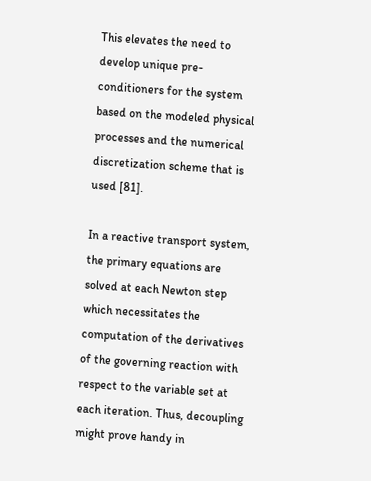This elevates the need to develop unique pre-conditioners for the system based on the modeled physical processes and the numerical discretization scheme that is used [81].

In a reactive transport system, the primary equations are solved at each Newton step which necessitates the computation of the derivatives of the governing reaction with respect to the variable set at each iteration. Thus, decoupling might prove handy in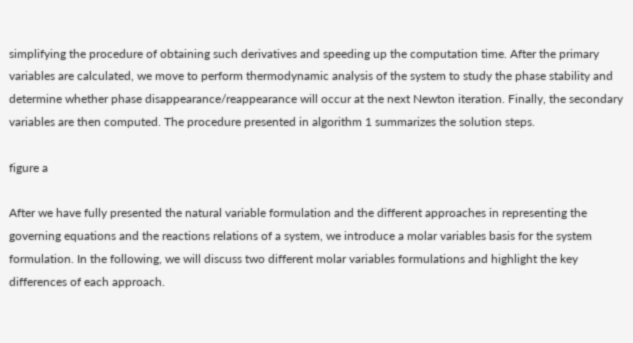simplifying the procedure of obtaining such derivatives and speeding up the computation time. After the primary variables are calculated, we move to perform thermodynamic analysis of the system to study the phase stability and determine whether phase disappearance/reappearance will occur at the next Newton iteration. Finally, the secondary variables are then computed. The procedure presented in algorithm 1 summarizes the solution steps.

figure a

After we have fully presented the natural variable formulation and the different approaches in representing the governing equations and the reactions relations of a system, we introduce a molar variables basis for the system formulation. In the following, we will discuss two different molar variables formulations and highlight the key differences of each approach.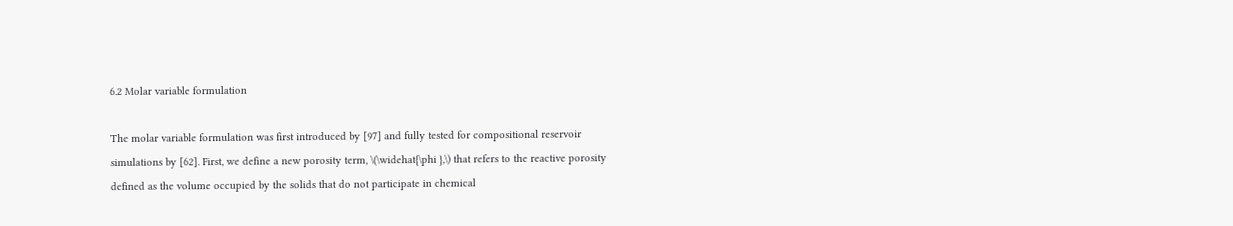6.2 Molar variable formulation

The molar variable formulation was first introduced by [97] and fully tested for compositional reservoir simulations by [62]. First, we define a new porosity term, \(\widehat{\phi },\) that refers to the reactive porosity defined as the volume occupied by the solids that do not participate in chemical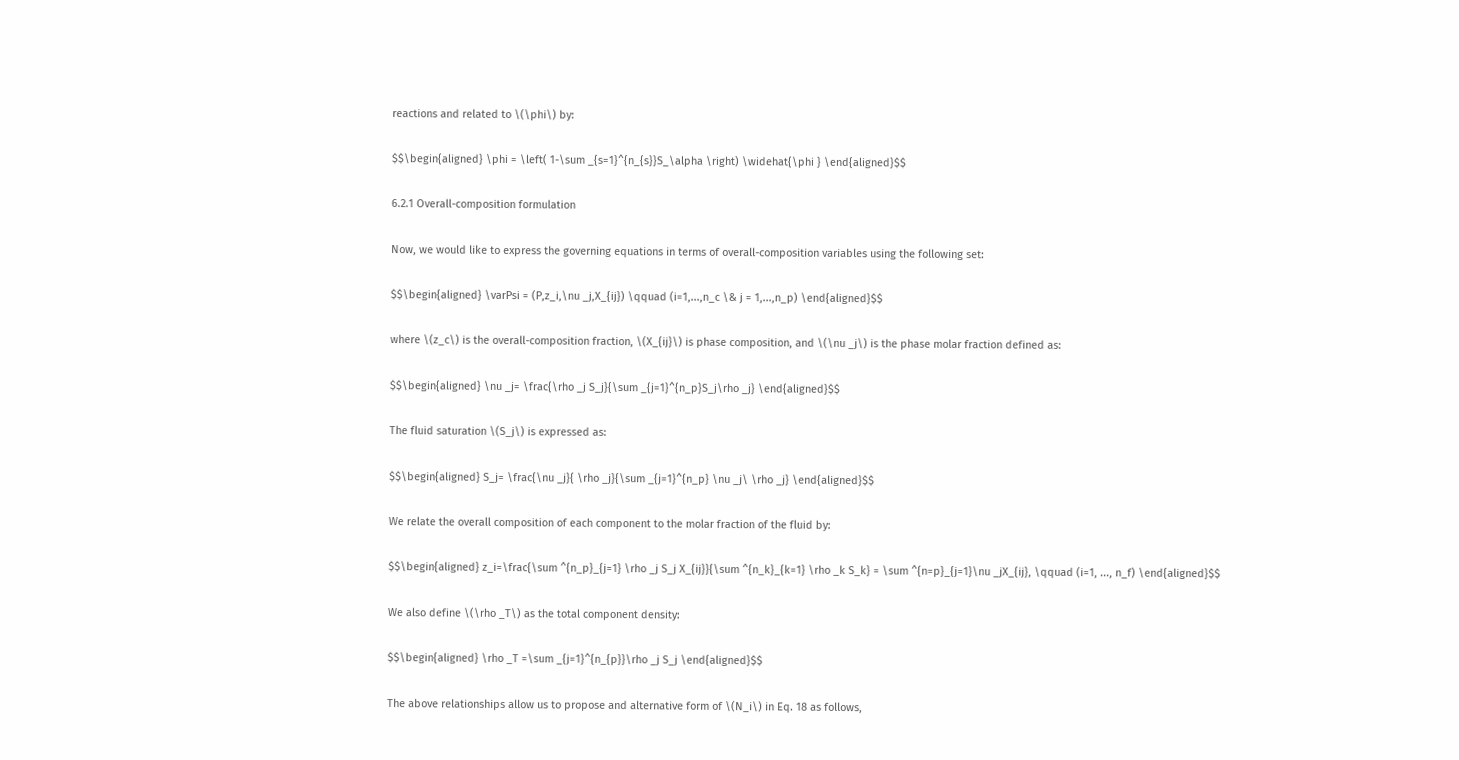reactions and related to \(\phi\) by:

$$\begin{aligned} \phi = \left( 1-\sum _{s=1}^{n_{s}}S_\alpha \right) \widehat{\phi } \end{aligned}$$

6.2.1 Overall-composition formulation

Now, we would like to express the governing equations in terms of overall-composition variables using the following set:

$$\begin{aligned} \varPsi = (P,z_i,\nu _j,X_{ij}) \qquad (i=1,...,n_c \& j = 1,...,n_p) \end{aligned}$$

where \(z_c\) is the overall-composition fraction, \(X_{ij}\) is phase composition, and \(\nu _j\) is the phase molar fraction defined as:

$$\begin{aligned} \nu _j= \frac{\rho _j S_j}{\sum _{j=1}^{n_p}S_j\rho _j} \end{aligned}$$

The fluid saturation \(S_j\) is expressed as:

$$\begin{aligned} S_j= \frac{\nu _j}{ \rho _j}{\sum _{j=1}^{n_p} \nu _j\ \rho _j} \end{aligned}$$

We relate the overall composition of each component to the molar fraction of the fluid by:

$$\begin{aligned} z_i=\frac{\sum ^{n_p}_{j=1} \rho _j S_j X_{ij}}{\sum ^{n_k}_{k=1} \rho _k S_k} = \sum ^{n=p}_{j=1}\nu _jX_{ij}, \qquad (i=1, ..., n_f) \end{aligned}$$

We also define \(\rho _T\) as the total component density:

$$\begin{aligned} \rho _T =\sum _{j=1}^{n_{p}}\rho _j S_j \end{aligned}$$

The above relationships allow us to propose and alternative form of \(N_i\) in Eq. 18 as follows,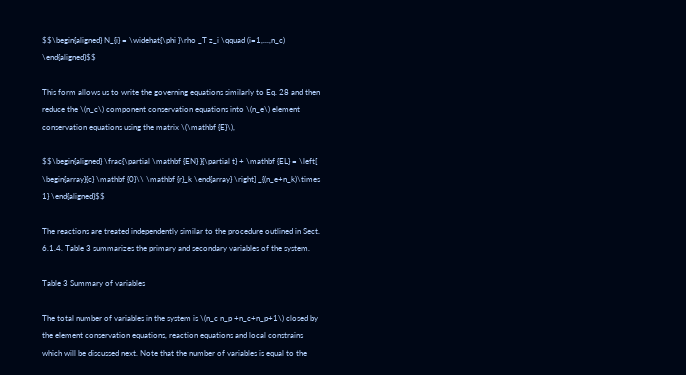$$\begin{aligned} N_{i} = \widehat{\phi }\rho _T z_i \qquad (i=1,...,n_c) \end{aligned}$$

This form allows us to write the governing equations similarly to Eq. 28 and then reduce the \(n_c\) component conservation equations into \(n_e\) element conservation equations using the matrix \(\mathbf {E}\),

$$\begin{aligned} \frac{\partial \mathbf {EN} }{\partial t} + \mathbf {EL} = \left[ \begin{array}{c} \mathbf {0}\\ \mathbf {r}_k \end{array} \right] _{(n_e+n_k)\times 1} \end{aligned}$$

The reactions are treated independently similar to the procedure outlined in Sect. 6.1.4. Table 3 summarizes the primary and secondary variables of the system.

Table 3 Summary of variables

The total number of variables in the system is \(n_c n_p +n_c+n_p+1\) closed by the element conservation equations, reaction equations and local constrains which will be discussed next. Note that the number of variables is equal to the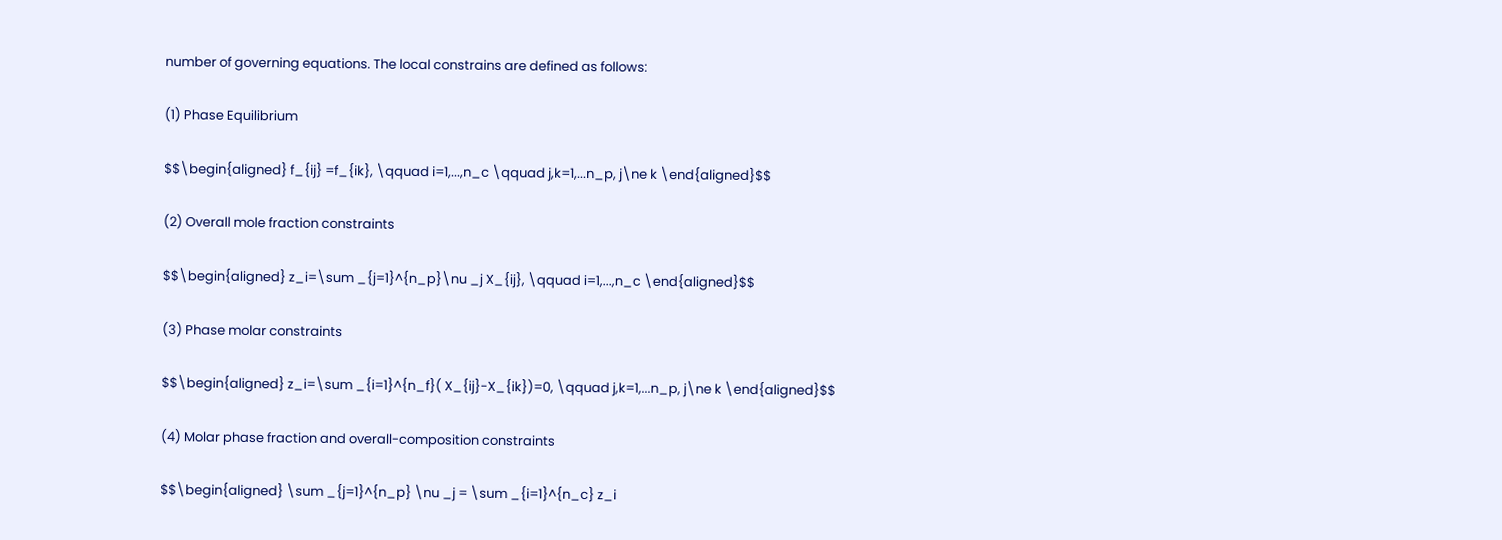number of governing equations. The local constrains are defined as follows:

(1) Phase Equilibrium

$$\begin{aligned} f_{ij} =f_{ik}, \qquad i=1,...,n_c \qquad j,k=1,...n_p, j\ne k \end{aligned}$$

(2) Overall mole fraction constraints

$$\begin{aligned} z_i=\sum _{j=1}^{n_p}\nu _j X_{ij}, \qquad i=1,...,n_c \end{aligned}$$

(3) Phase molar constraints

$$\begin{aligned} z_i=\sum _{i=1}^{n_f}( X_{ij}-X_{ik})=0, \qquad j,k=1,...n_p, j\ne k \end{aligned}$$

(4) Molar phase fraction and overall-composition constraints

$$\begin{aligned} \sum _{j=1}^{n_p} \nu _j = \sum _{i=1}^{n_c} z_i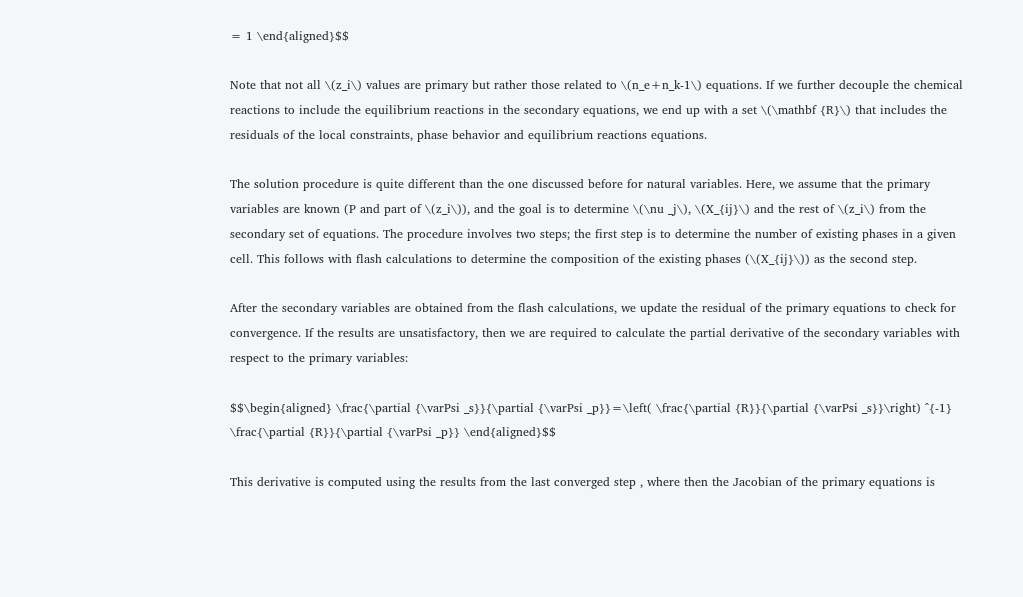= 1 \end{aligned}$$

Note that not all \(z_i\) values are primary but rather those related to \(n_e+n_k-1\) equations. If we further decouple the chemical reactions to include the equilibrium reactions in the secondary equations, we end up with a set \(\mathbf {R}\) that includes the residuals of the local constraints, phase behavior and equilibrium reactions equations.

The solution procedure is quite different than the one discussed before for natural variables. Here, we assume that the primary variables are known (P and part of \(z_i\)), and the goal is to determine \(\nu _j\), \(X_{ij}\) and the rest of \(z_i\) from the secondary set of equations. The procedure involves two steps; the first step is to determine the number of existing phases in a given cell. This follows with flash calculations to determine the composition of the existing phases (\(X_{ij}\)) as the second step.

After the secondary variables are obtained from the flash calculations, we update the residual of the primary equations to check for convergence. If the results are unsatisfactory, then we are required to calculate the partial derivative of the secondary variables with respect to the primary variables:

$$\begin{aligned} \frac{\partial {\varPsi _s}}{\partial {\varPsi _p}}=\left( \frac{\partial {R}}{\partial {\varPsi _s}}\right) ^{-1} \frac{\partial {R}}{\partial {\varPsi _p}} \end{aligned}$$

This derivative is computed using the results from the last converged step , where then the Jacobian of the primary equations is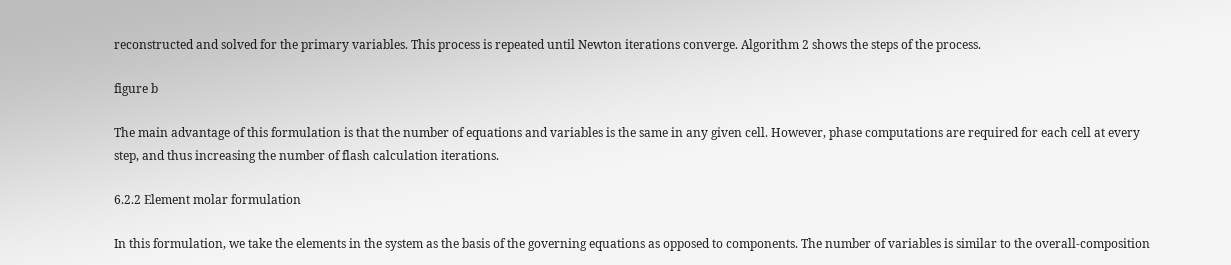reconstructed and solved for the primary variables. This process is repeated until Newton iterations converge. Algorithm 2 shows the steps of the process.

figure b

The main advantage of this formulation is that the number of equations and variables is the same in any given cell. However, phase computations are required for each cell at every step, and thus increasing the number of flash calculation iterations.

6.2.2 Element molar formulation

In this formulation, we take the elements in the system as the basis of the governing equations as opposed to components. The number of variables is similar to the overall-composition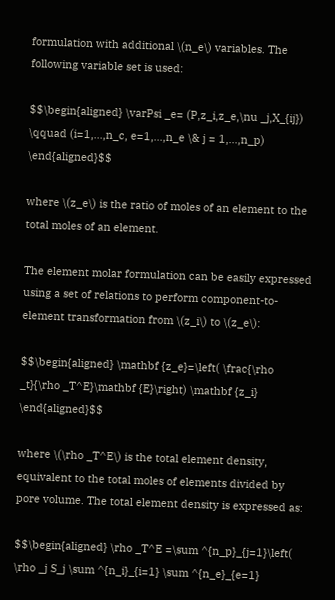formulation with additional \(n_e\) variables. The following variable set is used:

$$\begin{aligned} \varPsi _e= (P,z_i,z_e,\nu _j,X_{ij}) \qquad (i=1,...,n_c, e=1,...,n_e \& j = 1,...,n_p) \end{aligned}$$

where \(z_e\) is the ratio of moles of an element to the total moles of an element.

The element molar formulation can be easily expressed using a set of relations to perform component-to-element transformation from \(z_i\) to \(z_e\):

$$\begin{aligned} \mathbf {z_e}=\left( \frac{\rho _t}{\rho _T^E}\mathbf {E}\right) \mathbf {z_i} \end{aligned}$$

where \(\rho _T^E\) is the total element density, equivalent to the total moles of elements divided by pore volume. The total element density is expressed as:

$$\begin{aligned} \rho _T^E =\sum ^{n_p}_{j=1}\left( \rho _j S_j \sum ^{n_i}_{i=1} \sum ^{n_e}_{e=1}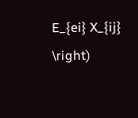E_{ei} X_{ij} \right)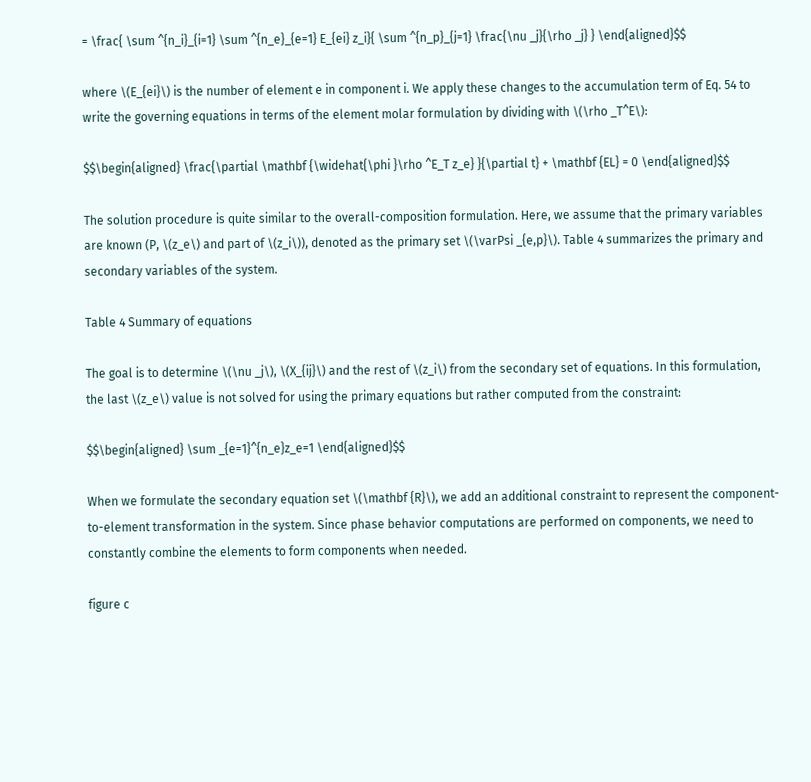= \frac{ \sum ^{n_i}_{i=1} \sum ^{n_e}_{e=1} E_{ei} z_i}{ \sum ^{n_p}_{j=1} \frac{\nu _j}{\rho _j} } \end{aligned}$$

where \(E_{ei}\) is the number of element e in component i. We apply these changes to the accumulation term of Eq. 54 to write the governing equations in terms of the element molar formulation by dividing with \(\rho _T^E\):

$$\begin{aligned} \frac{\partial \mathbf {\widehat{\phi }\rho ^E_T z_e} }{\partial t} + \mathbf {EL} = 0 \end{aligned}$$

The solution procedure is quite similar to the overall-composition formulation. Here, we assume that the primary variables are known (P, \(z_e\) and part of \(z_i\)), denoted as the primary set \(\varPsi _{e,p}\). Table 4 summarizes the primary and secondary variables of the system.

Table 4 Summary of equations

The goal is to determine \(\nu _j\), \(X_{ij}\) and the rest of \(z_i\) from the secondary set of equations. In this formulation, the last \(z_e\) value is not solved for using the primary equations but rather computed from the constraint:

$$\begin{aligned} \sum _{e=1}^{n_e}z_e=1 \end{aligned}$$

When we formulate the secondary equation set \(\mathbf {R}\), we add an additional constraint to represent the component-to-element transformation in the system. Since phase behavior computations are performed on components, we need to constantly combine the elements to form components when needed.

figure c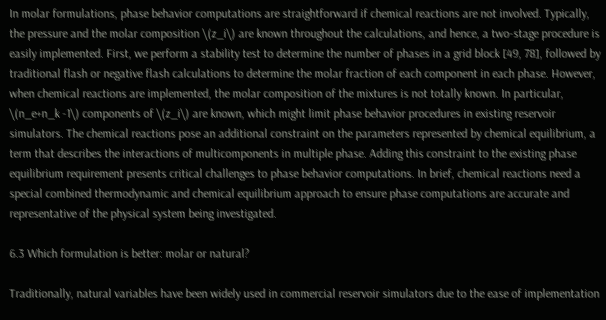In molar formulations, phase behavior computations are straightforward if chemical reactions are not involved. Typically, the pressure and the molar composition \(z_i\) are known throughout the calculations, and hence, a two-stage procedure is easily implemented. First, we perform a stability test to determine the number of phases in a grid block [49, 78], followed by traditional flash or negative flash calculations to determine the molar fraction of each component in each phase. However, when chemical reactions are implemented, the molar composition of the mixtures is not totally known. In particular, \(n_e+n_k -1\) components of \(z_i\) are known, which might limit phase behavior procedures in existing reservoir simulators. The chemical reactions pose an additional constraint on the parameters represented by chemical equilibrium, a term that describes the interactions of multicomponents in multiple phase. Adding this constraint to the existing phase equilibrium requirement presents critical challenges to phase behavior computations. In brief, chemical reactions need a special combined thermodynamic and chemical equilibrium approach to ensure phase computations are accurate and representative of the physical system being investigated.

6.3 Which formulation is better: molar or natural?

Traditionally, natural variables have been widely used in commercial reservoir simulators due to the ease of implementation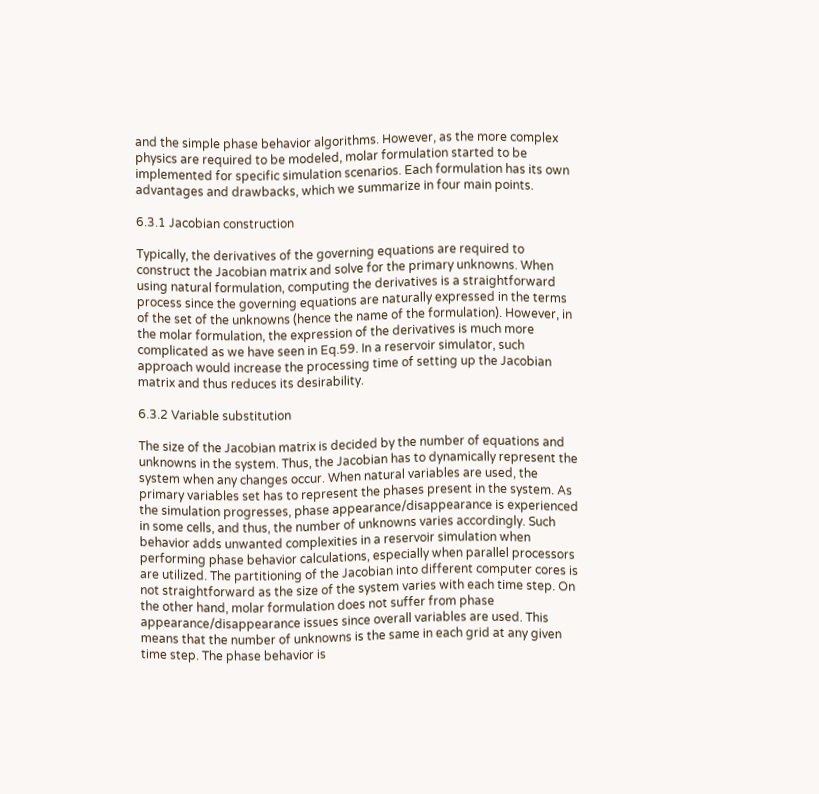and the simple phase behavior algorithms. However, as the more complex physics are required to be modeled, molar formulation started to be implemented for specific simulation scenarios. Each formulation has its own advantages and drawbacks, which we summarize in four main points.

6.3.1 Jacobian construction

Typically, the derivatives of the governing equations are required to construct the Jacobian matrix and solve for the primary unknowns. When using natural formulation, computing the derivatives is a straightforward process since the governing equations are naturally expressed in the terms of the set of the unknowns (hence the name of the formulation). However, in the molar formulation, the expression of the derivatives is much more complicated as we have seen in Eq.59. In a reservoir simulator, such approach would increase the processing time of setting up the Jacobian matrix and thus reduces its desirability.

6.3.2 Variable substitution

The size of the Jacobian matrix is decided by the number of equations and unknowns in the system. Thus, the Jacobian has to dynamically represent the system when any changes occur. When natural variables are used, the primary variables set has to represent the phases present in the system. As the simulation progresses, phase appearance/disappearance is experienced in some cells, and thus, the number of unknowns varies accordingly. Such behavior adds unwanted complexities in a reservoir simulation when performing phase behavior calculations, especially when parallel processors are utilized. The partitioning of the Jacobian into different computer cores is not straightforward as the size of the system varies with each time step. On the other hand, molar formulation does not suffer from phase appearance/disappearance issues since overall variables are used. This means that the number of unknowns is the same in each grid at any given time step. The phase behavior is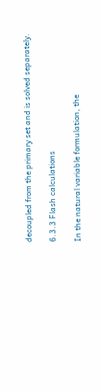decoupled from the primary set and is solved separately.

6.3.3 Flash calculations

In the natural variable formulation, the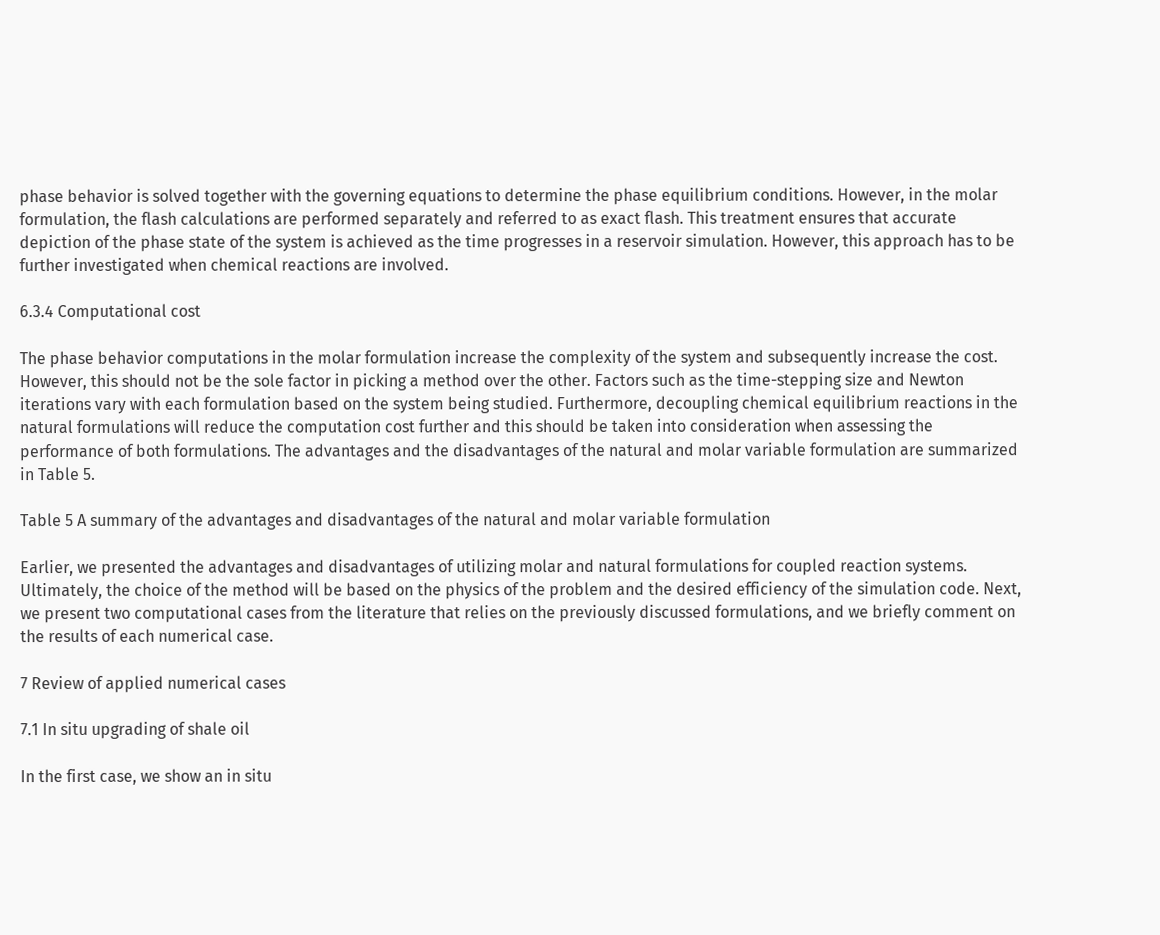phase behavior is solved together with the governing equations to determine the phase equilibrium conditions. However, in the molar formulation, the flash calculations are performed separately and referred to as exact flash. This treatment ensures that accurate depiction of the phase state of the system is achieved as the time progresses in a reservoir simulation. However, this approach has to be further investigated when chemical reactions are involved.

6.3.4 Computational cost

The phase behavior computations in the molar formulation increase the complexity of the system and subsequently increase the cost. However, this should not be the sole factor in picking a method over the other. Factors such as the time-stepping size and Newton iterations vary with each formulation based on the system being studied. Furthermore, decoupling chemical equilibrium reactions in the natural formulations will reduce the computation cost further and this should be taken into consideration when assessing the performance of both formulations. The advantages and the disadvantages of the natural and molar variable formulation are summarized in Table 5.

Table 5 A summary of the advantages and disadvantages of the natural and molar variable formulation

Earlier, we presented the advantages and disadvantages of utilizing molar and natural formulations for coupled reaction systems. Ultimately, the choice of the method will be based on the physics of the problem and the desired efficiency of the simulation code. Next, we present two computational cases from the literature that relies on the previously discussed formulations, and we briefly comment on the results of each numerical case.

7 Review of applied numerical cases

7.1 In situ upgrading of shale oil

In the first case, we show an in situ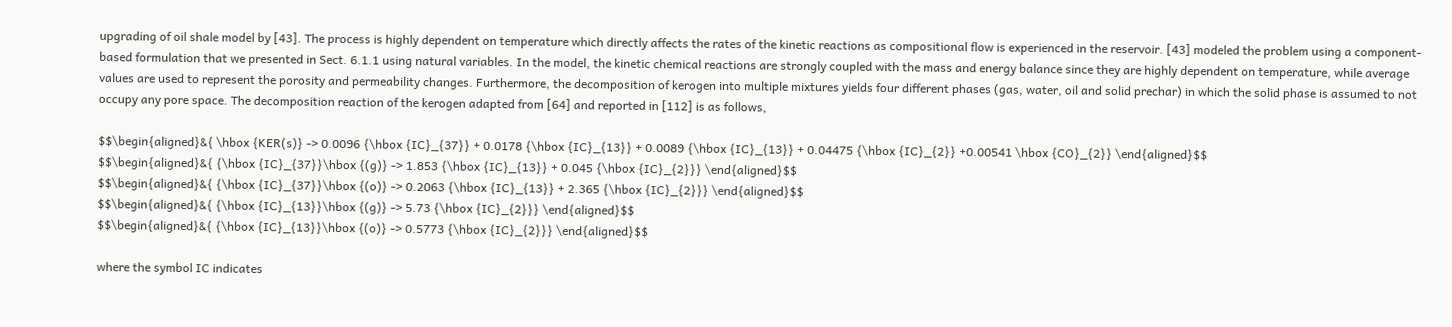upgrading of oil shale model by [43]. The process is highly dependent on temperature which directly affects the rates of the kinetic reactions as compositional flow is experienced in the reservoir. [43] modeled the problem using a component-based formulation that we presented in Sect. 6.1.1 using natural variables. In the model, the kinetic chemical reactions are strongly coupled with the mass and energy balance since they are highly dependent on temperature, while average values are used to represent the porosity and permeability changes. Furthermore, the decomposition of kerogen into multiple mixtures yields four different phases (gas, water, oil and solid prechar) in which the solid phase is assumed to not occupy any pore space. The decomposition reaction of the kerogen adapted from [64] and reported in [112] is as follows,

$$\begin{aligned}&{ \hbox {KER(s)} -> 0.0096 {\hbox {IC}_{37}} + 0.0178 {\hbox {IC}_{13}} + 0.0089 {\hbox {IC}_{13}} + 0.04475 {\hbox {IC}_{2}} +0.00541 \hbox {CO}_{2}} \end{aligned}$$
$$\begin{aligned}&{ {\hbox {IC}_{37}}\hbox {(g)} -> 1.853 {\hbox {IC}_{13}} + 0.045 {\hbox {IC}_{2}}} \end{aligned}$$
$$\begin{aligned}&{ {\hbox {IC}_{37}}\hbox {(o)} -> 0.2063 {\hbox {IC}_{13}} + 2.365 {\hbox {IC}_{2}}} \end{aligned}$$
$$\begin{aligned}&{ {\hbox {IC}_{13}}\hbox {(g)} -> 5.73 {\hbox {IC}_{2}}} \end{aligned}$$
$$\begin{aligned}&{ {\hbox {IC}_{13}}\hbox {(o)} -> 0.5773 {\hbox {IC}_{2}}} \end{aligned}$$

where the symbol IC indicates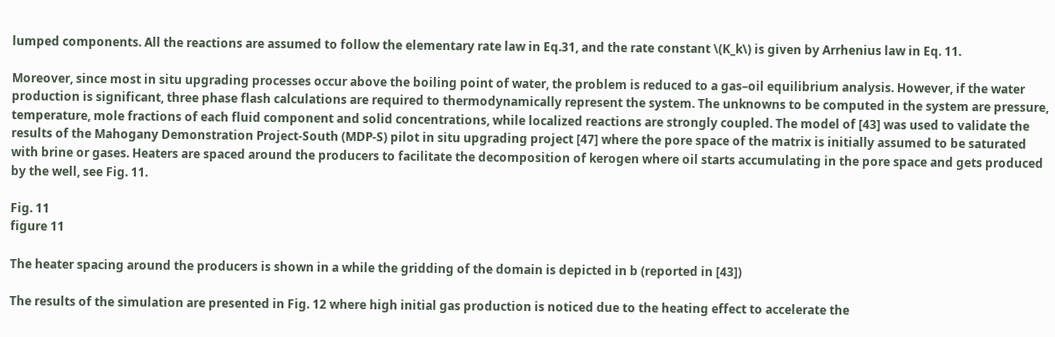lumped components. All the reactions are assumed to follow the elementary rate law in Eq.31, and the rate constant \(K_k\) is given by Arrhenius law in Eq. 11.

Moreover, since most in situ upgrading processes occur above the boiling point of water, the problem is reduced to a gas–oil equilibrium analysis. However, if the water production is significant, three phase flash calculations are required to thermodynamically represent the system. The unknowns to be computed in the system are pressure, temperature, mole fractions of each fluid component and solid concentrations, while localized reactions are strongly coupled. The model of [43] was used to validate the results of the Mahogany Demonstration Project-South (MDP-S) pilot in situ upgrading project [47] where the pore space of the matrix is initially assumed to be saturated with brine or gases. Heaters are spaced around the producers to facilitate the decomposition of kerogen where oil starts accumulating in the pore space and gets produced by the well, see Fig. 11.

Fig. 11
figure 11

The heater spacing around the producers is shown in a while the gridding of the domain is depicted in b (reported in [43])

The results of the simulation are presented in Fig. 12 where high initial gas production is noticed due to the heating effect to accelerate the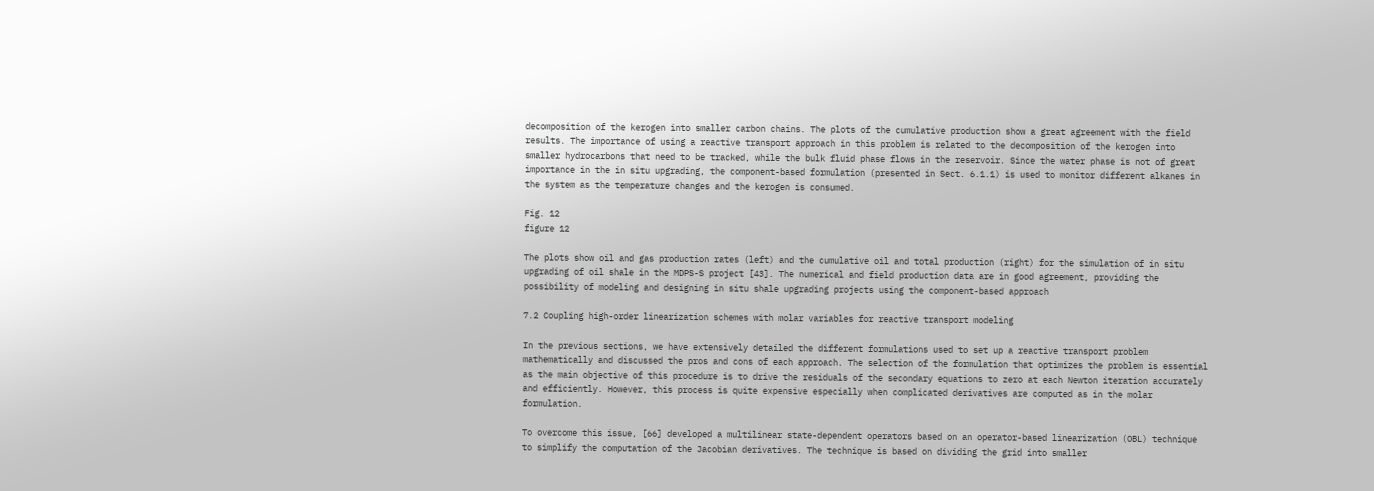decomposition of the kerogen into smaller carbon chains. The plots of the cumulative production show a great agreement with the field results. The importance of using a reactive transport approach in this problem is related to the decomposition of the kerogen into smaller hydrocarbons that need to be tracked, while the bulk fluid phase flows in the reservoir. Since the water phase is not of great importance in the in situ upgrading, the component-based formulation (presented in Sect. 6.1.1) is used to monitor different alkanes in the system as the temperature changes and the kerogen is consumed.

Fig. 12
figure 12

The plots show oil and gas production rates (left) and the cumulative oil and total production (right) for the simulation of in situ upgrading of oil shale in the MDPS-S project [43]. The numerical and field production data are in good agreement, providing the possibility of modeling and designing in situ shale upgrading projects using the component-based approach

7.2 Coupling high-order linearization schemes with molar variables for reactive transport modeling

In the previous sections, we have extensively detailed the different formulations used to set up a reactive transport problem mathematically and discussed the pros and cons of each approach. The selection of the formulation that optimizes the problem is essential as the main objective of this procedure is to drive the residuals of the secondary equations to zero at each Newton iteration accurately and efficiently. However, this process is quite expensive especially when complicated derivatives are computed as in the molar formulation.

To overcome this issue, [66] developed a multilinear state-dependent operators based on an operator-based linearization (OBL) technique to simplify the computation of the Jacobian derivatives. The technique is based on dividing the grid into smaller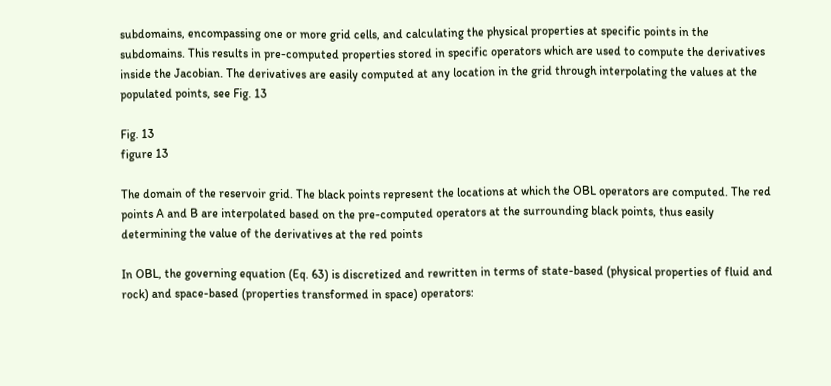subdomains, encompassing one or more grid cells, and calculating the physical properties at specific points in the subdomains. This results in pre-computed properties stored in specific operators which are used to compute the derivatives inside the Jacobian. The derivatives are easily computed at any location in the grid through interpolating the values at the populated points, see Fig. 13

Fig. 13
figure 13

The domain of the reservoir grid. The black points represent the locations at which the OBL operators are computed. The red points A and B are interpolated based on the pre-computed operators at the surrounding black points, thus easily determining the value of the derivatives at the red points

In OBL, the governing equation (Eq. 63) is discretized and rewritten in terms of state-based (physical properties of fluid and rock) and space-based (properties transformed in space) operators: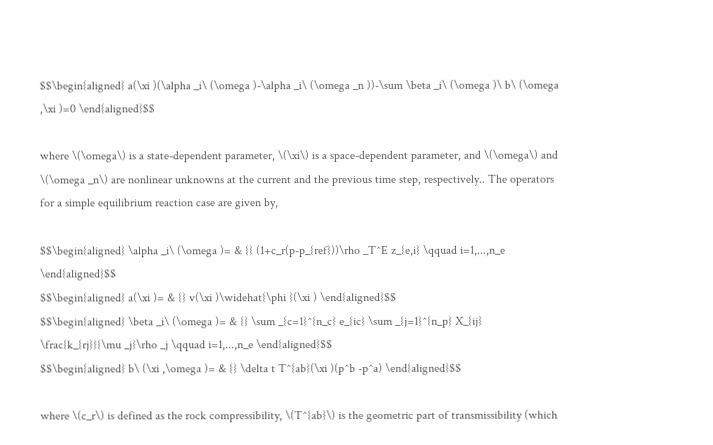$$\begin{aligned} a(\xi )(\alpha _i\ (\omega )-\alpha _i\ (\omega _n ))-\sum \beta _i\ (\omega )\ b\ (\omega ,\xi )=0 \end{aligned}$$

where \(\omega\) is a state-dependent parameter, \(\xi\) is a space-dependent parameter, and \(\omega\) and \(\omega _n\) are nonlinear unknowns at the current and the previous time step, respectively.. The operators for a simple equilibrium reaction case are given by,

$$\begin{aligned} \alpha _i\ (\omega )= & {} (1+c_r(p-p_{ref}))\rho _T^E z_{e,i} \qquad i=1,...,n_e \end{aligned}$$
$$\begin{aligned} a(\xi )= & {} v(\xi )\widehat{\phi }(\xi ) \end{aligned}$$
$$\begin{aligned} \beta _i\ (\omega )= & {} \sum _{c=1}^{n_c} e_{ic} \sum _{j=1}^{n_p} X_{ij} \frac{k_{rj}}{\mu _j}\rho _j \qquad i=1,...,n_e \end{aligned}$$
$$\begin{aligned} b\ (\xi ,\omega )= & {} \delta t T^{ab}(\xi )(p^b -p^a) \end{aligned}$$

where \(c_r\) is defined as the rock compressibility, \(T^{ab}\) is the geometric part of transmissibility (which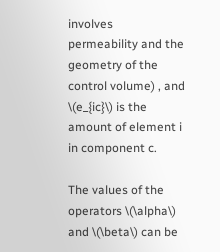involves permeability and the geometry of the control volume) , and \(e_{ic}\) is the amount of element i in component c.

The values of the operators \(\alpha\) and \(\beta\) can be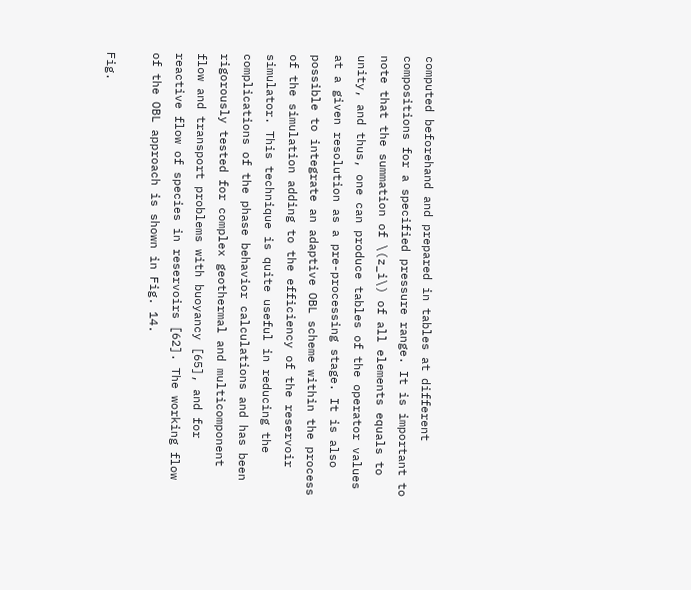computed beforehand and prepared in tables at different compositions for a specified pressure range. It is important to note that the summation of \(z_i\) of all elements equals to unity, and thus, one can produce tables of the operator values at a given resolution as a pre-processing stage. It is also possible to integrate an adaptive OBL scheme within the process of the simulation adding to the efficiency of the reservoir simulator. This technique is quite useful in reducing the complications of the phase behavior calculations and has been rigorously tested for complex geothermal and multicomponent flow and transport problems with buoyancy [65], and for reactive flow of species in reservoirs [62]. The working flow of the OBL approach is shown in Fig. 14.

Fig.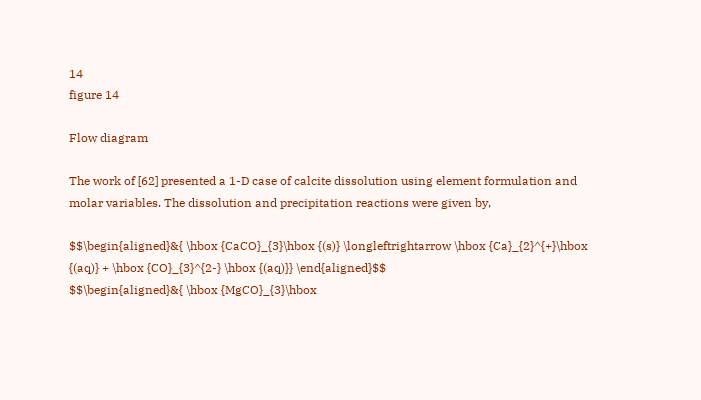14
figure 14

Flow diagram

The work of [62] presented a 1-D case of calcite dissolution using element formulation and molar variables. The dissolution and precipitation reactions were given by,

$$\begin{aligned}&{ \hbox {CaCO}_{3}\hbox {(s)} \longleftrightarrow \hbox {Ca}_{2}^{+}\hbox {(aq)} + \hbox {CO}_{3}^{2-} \hbox {(aq)}} \end{aligned}$$
$$\begin{aligned}&{ \hbox {MgCO}_{3}\hbox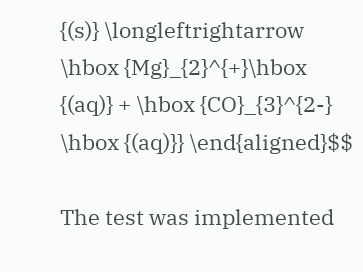{(s)} \longleftrightarrow \hbox {Mg}_{2}^{+}\hbox {(aq)} + \hbox {CO}_{3}^{2-} \hbox {(aq)}} \end{aligned}$$

The test was implemented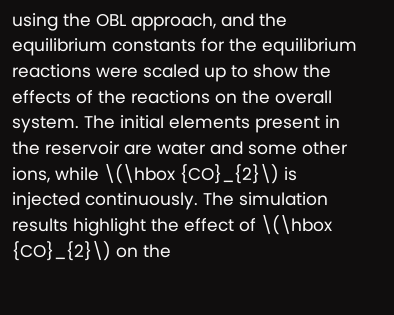using the OBL approach, and the equilibrium constants for the equilibrium reactions were scaled up to show the effects of the reactions on the overall system. The initial elements present in the reservoir are water and some other ions, while \(\hbox {CO}_{2}\) is injected continuously. The simulation results highlight the effect of \(\hbox {CO}_{2}\) on the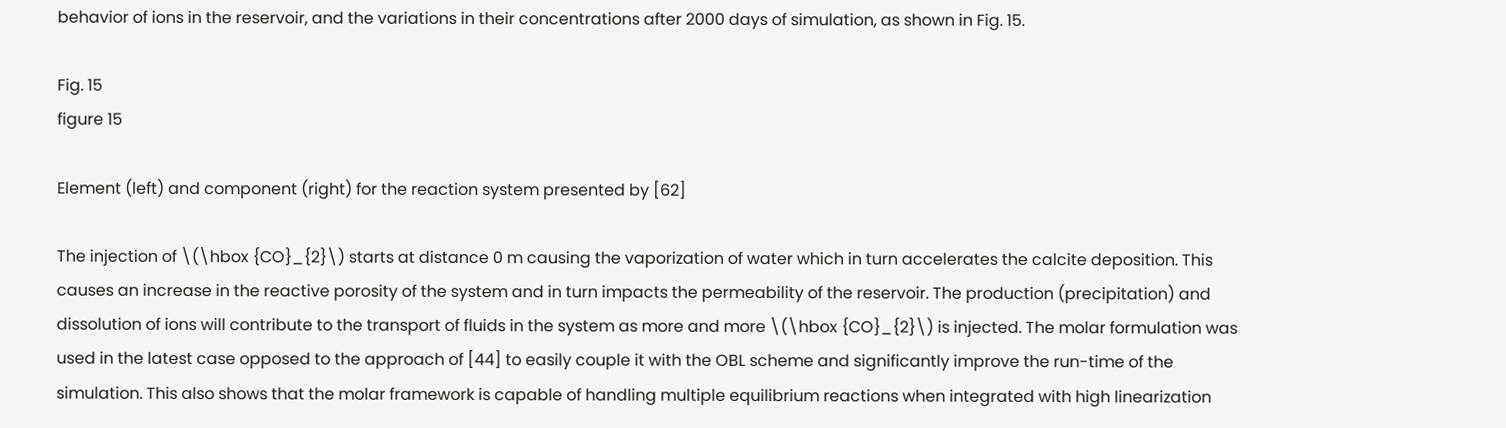behavior of ions in the reservoir, and the variations in their concentrations after 2000 days of simulation, as shown in Fig. 15.

Fig. 15
figure 15

Element (left) and component (right) for the reaction system presented by [62]

The injection of \(\hbox {CO}_{2}\) starts at distance 0 m causing the vaporization of water which in turn accelerates the calcite deposition. This causes an increase in the reactive porosity of the system and in turn impacts the permeability of the reservoir. The production (precipitation) and dissolution of ions will contribute to the transport of fluids in the system as more and more \(\hbox {CO}_{2}\) is injected. The molar formulation was used in the latest case opposed to the approach of [44] to easily couple it with the OBL scheme and significantly improve the run-time of the simulation. This also shows that the molar framework is capable of handling multiple equilibrium reactions when integrated with high linearization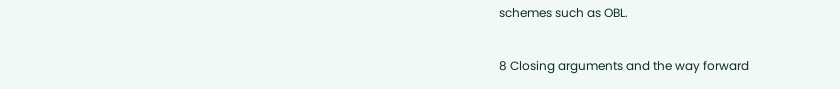schemes such as OBL.

8 Closing arguments and the way forward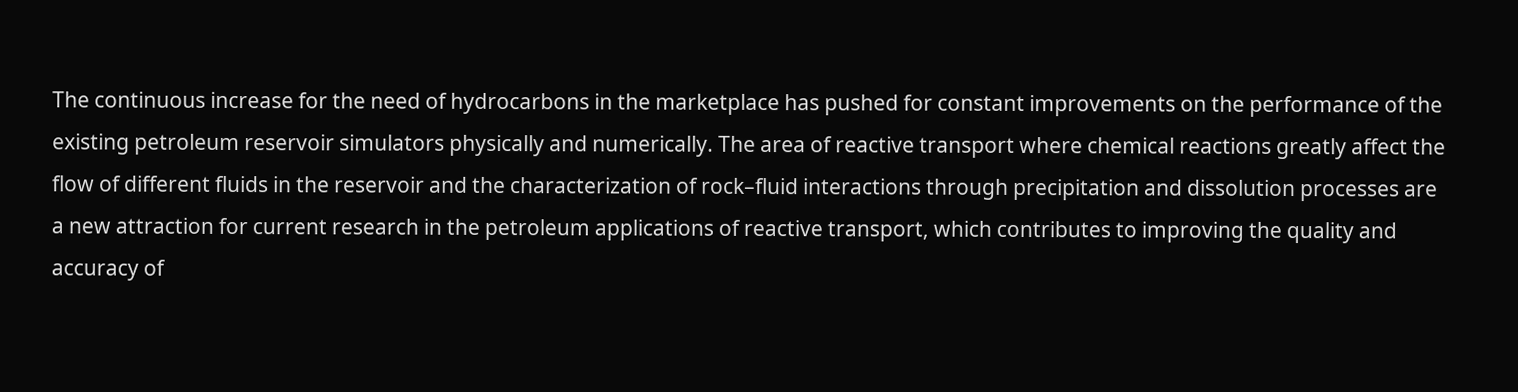The continuous increase for the need of hydrocarbons in the marketplace has pushed for constant improvements on the performance of the existing petroleum reservoir simulators physically and numerically. The area of reactive transport where chemical reactions greatly affect the flow of different fluids in the reservoir and the characterization of rock–fluid interactions through precipitation and dissolution processes are a new attraction for current research in the petroleum applications of reactive transport, which contributes to improving the quality and accuracy of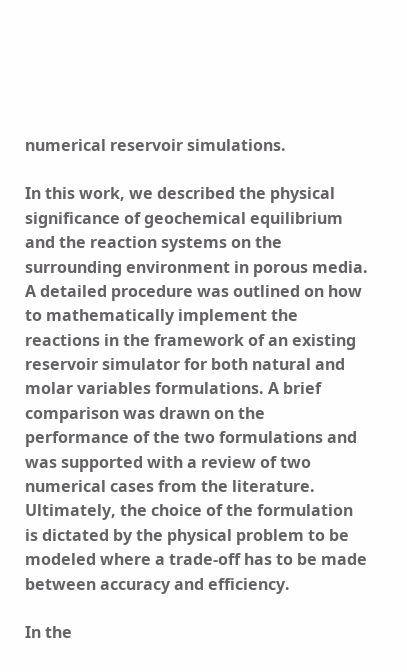numerical reservoir simulations.

In this work, we described the physical significance of geochemical equilibrium and the reaction systems on the surrounding environment in porous media. A detailed procedure was outlined on how to mathematically implement the reactions in the framework of an existing reservoir simulator for both natural and molar variables formulations. A brief comparison was drawn on the performance of the two formulations and was supported with a review of two numerical cases from the literature. Ultimately, the choice of the formulation is dictated by the physical problem to be modeled where a trade-off has to be made between accuracy and efficiency.

In the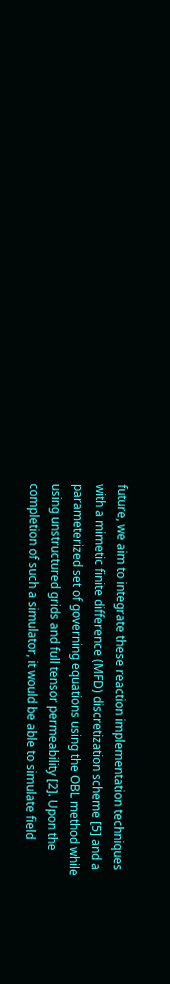future, we aim to integrate these reaction implementation techniques with a mimetic finite difference (MFD) discretization scheme [5] and a parameterized set of governing equations using the OBL method while using unstructured grids and full tensor permeability [2]. Upon the completion of such a simulator, it would be able to simulate field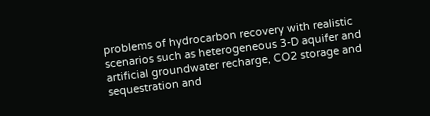problems of hydrocarbon recovery with realistic scenarios such as heterogeneous 3-D aquifer and artificial groundwater recharge, CO2 storage and sequestration and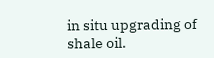in situ upgrading of shale oil.